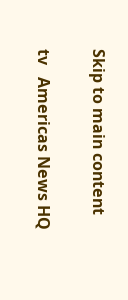Skip to main content

tv   Americas News HQ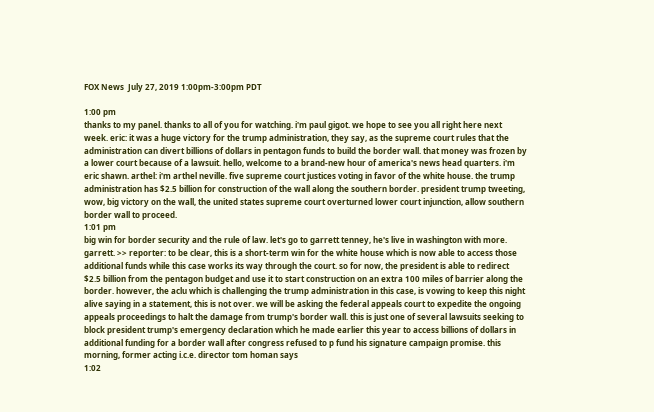FOX News  July 27, 2019 1:00pm-3:00pm PDT

1:00 pm
thanks to my panel. thanks to all of you for watching. i'm paul gigot. we hope to see you all right here next week. eric: it was a huge victory for the trump administration, they say, as the supreme court rules that the administration can divert billions of dollars in pentagon funds to build the border wall. that money was frozen by a lower court because of a lawsuit. hello, welcome to a brand-new hour of america's news head quarters. i'm eric shawn. arthel: i'm arthel neville. five supreme court justices voting in favor of the white house. the trump administration has $2.5 billion for construction of the wall along the southern border. president trump tweeting, wow, big victory on the wall, the united states supreme court overturned lower court injunction, allow southern border wall to proceed.
1:01 pm
big win for border security and the rule of law. let's go to garrett tenney, he's live in washington with more. garrett. >> reporter: to be clear, this is a short-term win for the white house which is now able to access those additional funds while this case works its way through the court. so for now, the president is able to redirect $2.5 billion from the pentagon budget and use it to start construction on an extra 100 miles of barrier along the border. however, the aclu which is challenging the trump administration in this case, is vowing to keep this night alive saying in a statement, this is not over. we will be asking the federal appeals court to expedite the ongoing appeals proceedings to halt the damage from trump's border wall. this is just one of several lawsuits seeking to block president trump's emergency declaration which he made earlier this year to access billions of dollars in additional funding for a border wall after congress refused to p fund his signature campaign promise. this morning, former acting i.c.e. director tom homan says
1:02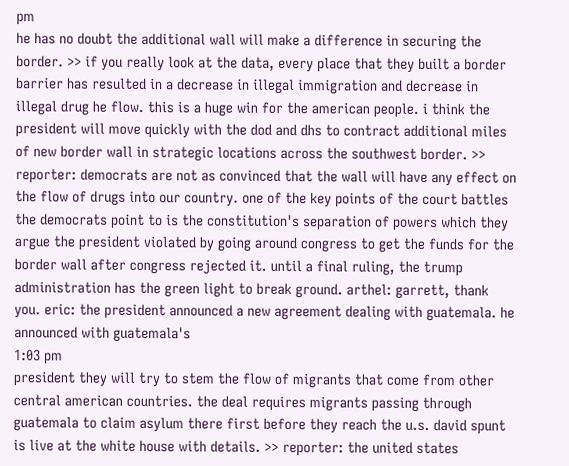pm
he has no doubt the additional wall will make a difference in securing the border. >> if you really look at the data, every place that they built a border barrier has resulted in a decrease in illegal immigration and decrease in illegal drug he flow. this is a huge win for the american people. i think the president will move quickly with the dod and dhs to contract additional miles of new border wall in strategic locations across the southwest border. >> reporter: democrats are not as convinced that the wall will have any effect on the flow of drugs into our country. one of the key points of the court battles the democrats point to is the constitution's separation of powers which they argue the president violated by going around congress to get the funds for the border wall after congress rejected it. until a final ruling, the trump administration has the green light to break ground. arthel: garrett, thank you. eric: the president announced a new agreement dealing with guatemala. he announced with guatemala's
1:03 pm
president they will try to stem the flow of migrants that come from other central american countries. the deal requires migrants passing through guatemala to claim asylum there first before they reach the u.s. david spunt is live at the white house with details. >> reporter: the united states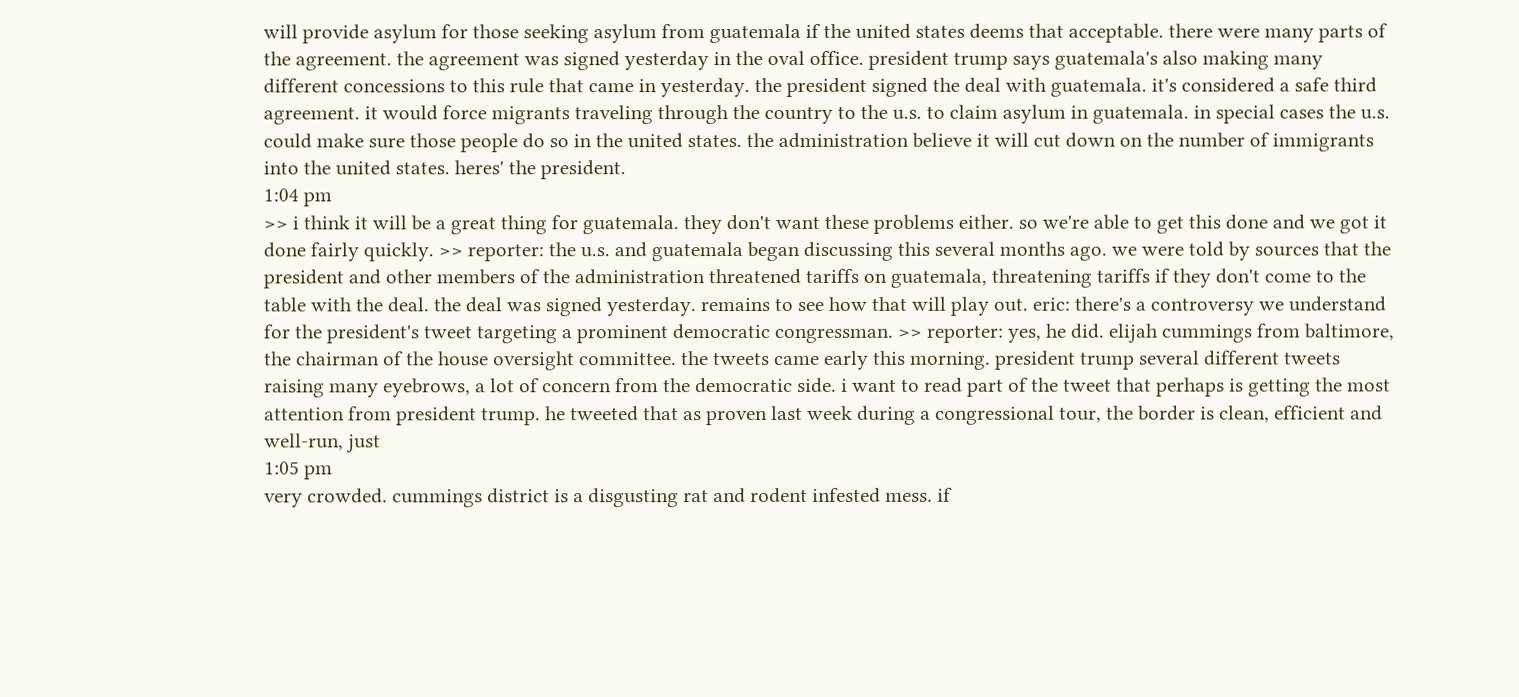will provide asylum for those seeking asylum from guatemala if the united states deems that acceptable. there were many parts of the agreement. the agreement was signed yesterday in the oval office. president trump says guatemala's also making many different concessions to this rule that came in yesterday. the president signed the deal with guatemala. it's considered a safe third agreement. it would force migrants traveling through the country to the u.s. to claim asylum in guatemala. in special cases the u.s. could make sure those people do so in the united states. the administration believe it will cut down on the number of immigrants into the united states. heres' the president.
1:04 pm
>> i think it will be a great thing for guatemala. they don't want these problems either. so we're able to get this done and we got it done fairly quickly. >> reporter: the u.s. and guatemala began discussing this several months ago. we were told by sources that the president and other members of the administration threatened tariffs on guatemala, threatening tariffs if they don't come to the table with the deal. the deal was signed yesterday. remains to see how that will play out. eric: there's a controversy we understand for the president's tweet targeting a prominent democratic congressman. >> reporter: yes, he did. elijah cummings from baltimore, the chairman of the house oversight committee. the tweets came early this morning. president trump several different tweets raising many eyebrows, a lot of concern from the democratic side. i want to read part of the tweet that perhaps is getting the most attention from president trump. he tweeted that as proven last week during a congressional tour, the border is clean, efficient and well-run, just
1:05 pm
very crowded. cummings district is a disgusting rat and rodent infested mess. if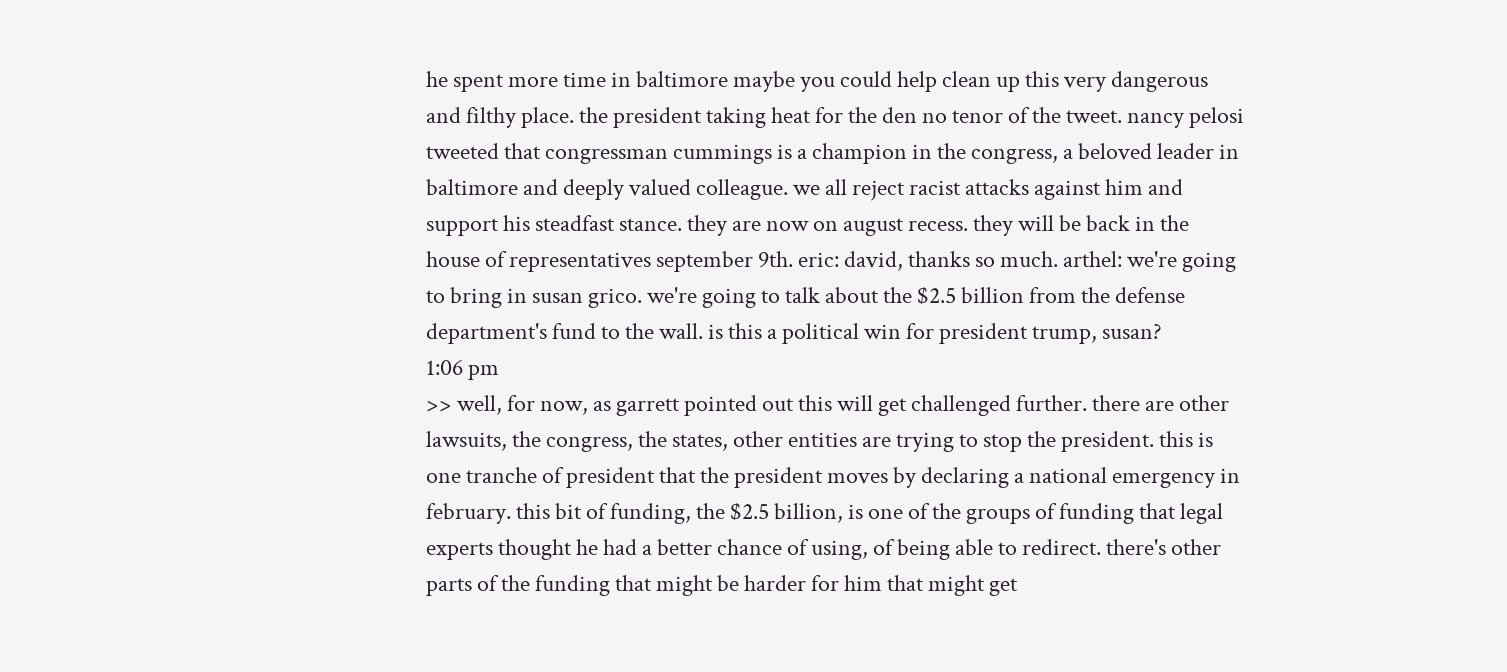he spent more time in baltimore maybe you could help clean up this very dangerous and filthy place. the president taking heat for the den no tenor of the tweet. nancy pelosi tweeted that congressman cummings is a champion in the congress, a beloved leader in baltimore and deeply valued colleague. we all reject racist attacks against him and support his steadfast stance. they are now on august recess. they will be back in the house of representatives september 9th. eric: david, thanks so much. arthel: we're going to bring in susan grico. we're going to talk about the $2.5 billion from the defense department's fund to the wall. is this a political win for president trump, susan?
1:06 pm
>> well, for now, as garrett pointed out this will get challenged further. there are other lawsuits, the congress, the states, other entities are trying to stop the president. this is one tranche of president that the president moves by declaring a national emergency in february. this bit of funding, the $2.5 billion, is one of the groups of funding that legal experts thought he had a better chance of using, of being able to redirect. there's other parts of the funding that might be harder for him that might get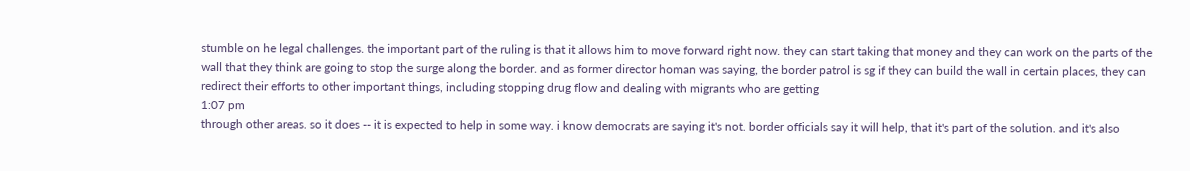stumble on he legal challenges. the important part of the ruling is that it allows him to move forward right now. they can start taking that money and they can work on the parts of the wall that they think are going to stop the surge along the border. and as former director homan was saying, the border patrol is sg if they can build the wall in certain places, they can redirect their efforts to other important things, including stopping drug flow and dealing with migrants who are getting
1:07 pm
through other areas. so it does -- it is expected to help in some way. i know democrats are saying it's not. border officials say it will help, that it's part of the solution. and it's also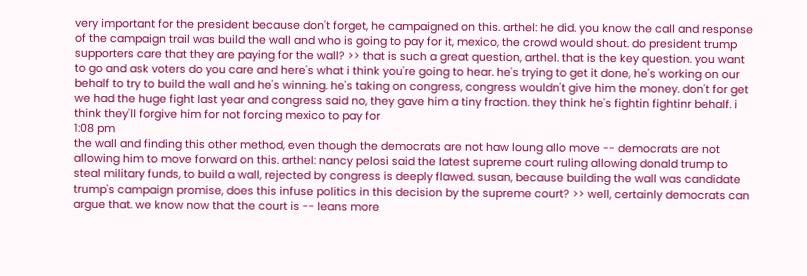very important for the president because don't forget, he campaigned on this. arthel: he did. you know the call and response of the campaign trail was build the wall and who is going to pay for it, mexico, the crowd would shout. do president trump supporters care that they are paying for the wall? >> that is such a great question, arthel. that is the key question. you want to go and ask voters do you care and here's what i think you're going to hear. he's trying to get it done, he's working on our behalf to try to build the wall and he's winning. he's taking on congress, congress wouldn't give him the money. don't for get we had the huge fight last year and congress said no, they gave him a tiny fraction. they think he's fightin fightinr behalf. i think they'll forgive him for not forcing mexico to pay for
1:08 pm
the wall and finding this other method, even though the democrats are not haw loung allo move -- democrats are not allowing him to move forward on this. arthel: nancy pelosi said the latest supreme court ruling allowing donald trump to steal military funds, to build a wall, rejected by congress is deeply flawed. susan, because building the wall was candidate trump's campaign promise, does this infuse politics in this decision by the supreme court? >> well, certainly democrats can argue that. we know now that the court is -- leans more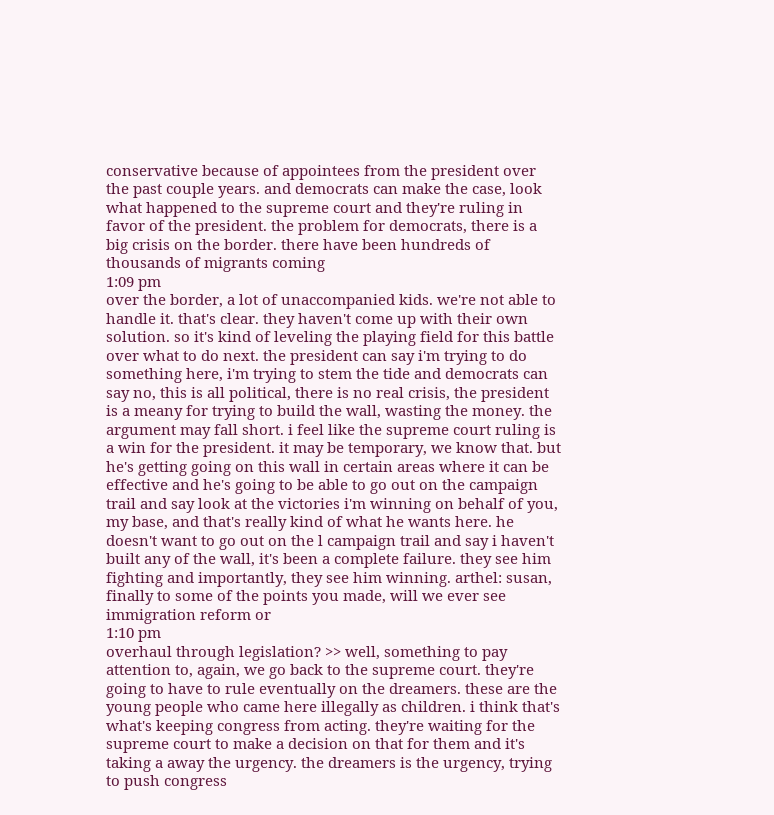conservative because of appointees from the president over the past couple years. and democrats can make the case, look what happened to the supreme court and they're ruling in favor of the president. the problem for democrats, there is a big crisis on the border. there have been hundreds of thousands of migrants coming
1:09 pm
over the border, a lot of unaccompanied kids. we're not able to handle it. that's clear. they haven't come up with their own solution. so it's kind of leveling the playing field for this battle over what to do next. the president can say i'm trying to do something here, i'm trying to stem the tide and democrats can say no, this is all political, there is no real crisis, the president is a meany for trying to build the wall, wasting the money. the argument may fall short. i feel like the supreme court ruling is a win for the president. it may be temporary, we know that. but he's getting going on this wall in certain areas where it can be effective and he's going to be able to go out on the campaign trail and say look at the victories i'm winning on behalf of you, my base, and that's really kind of what he wants here. he doesn't want to go out on the l campaign trail and say i haven't built any of the wall, it's been a complete failure. they see him fighting and importantly, they see him winning. arthel: susan, finally to some of the points you made, will we ever see immigration reform or
1:10 pm
overhaul through legislation? >> well, something to pay attention to, again, we go back to the supreme court. they're going to have to rule eventually on the dreamers. these are the young people who came here illegally as children. i think that's what's keeping congress from acting. they're waiting for the supreme court to make a decision on that for them and it's taking a away the urgency. the dreamers is the urgency, trying to push congress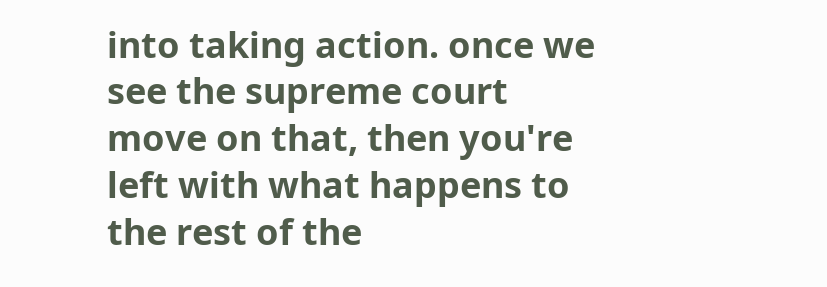into taking action. once we see the supreme court move on that, then you're left with what happens to the rest of the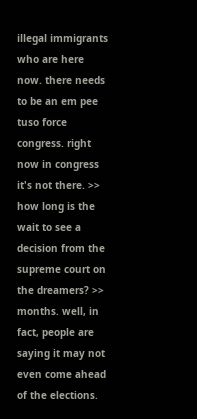illegal immigrants who are here now. there needs to be an em pee tuso force congress. right now in congress it's not there. >> how long is the wait to see a decision from the supreme court on the dreamers? >> months. well, in fact, people are saying it may not even come ahead of the elections.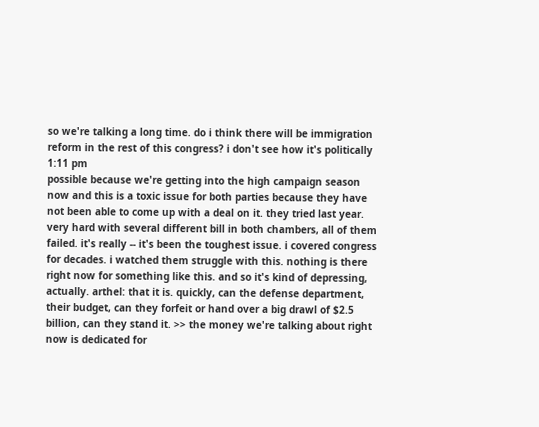so we're talking a long time. do i think there will be immigration reform in the rest of this congress? i don't see how it's politically
1:11 pm
possible because we're getting into the high campaign season now and this is a toxic issue for both parties because they have not been able to come up with a deal on it. they tried last year. very hard with several different bill in both chambers, all of them failed. it's really -- it's been the toughest issue. i covered congress for decades. i watched them struggle with this. nothing is there right now for something like this. and so it's kind of depressing, actually. arthel: that it is. quickly, can the defense department, their budget, can they forfeit or hand over a big drawl of $2.5 billion, can they stand it. >> the money we're talking about right now is dedicated for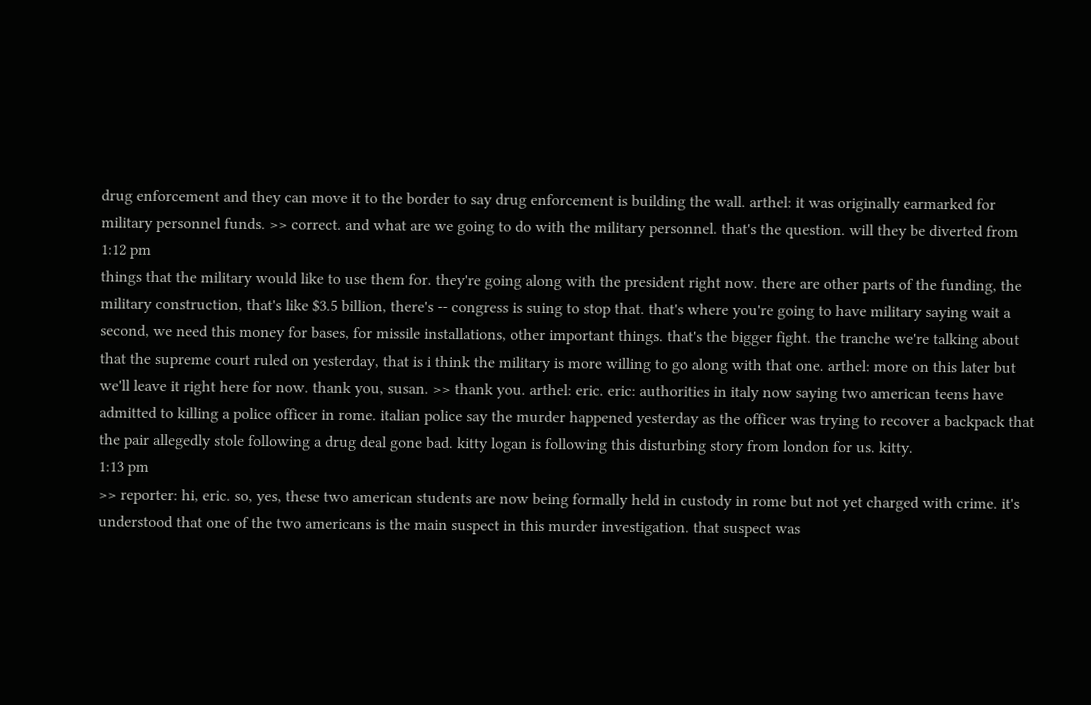drug enforcement and they can move it to the border to say drug enforcement is building the wall. arthel: it was originally earmarked for military personnel funds. >> correct. and what are we going to do with the military personnel. that's the question. will they be diverted from
1:12 pm
things that the military would like to use them for. they're going along with the president right now. there are other parts of the funding, the military construction, that's like $3.5 billion, there's -- congress is suing to stop that. that's where you're going to have military saying wait a second, we need this money for bases, for missile installations, other important things. that's the bigger fight. the tranche we're talking about that the supreme court ruled on yesterday, that is i think the military is more willing to go along with that one. arthel: more on this later but we'll leave it right here for now. thank you, susan. >> thank you. arthel: eric. eric: authorities in italy now saying two american teens have admitted to killing a police officer in rome. italian police say the murder happened yesterday as the officer was trying to recover a backpack that the pair allegedly stole following a drug deal gone bad. kitty logan is following this disturbing story from london for us. kitty.
1:13 pm
>> reporter: hi, eric. so, yes, these two american students are now being formally held in custody in rome but not yet charged with crime. it's understood that one of the two americans is the main suspect in this murder investigation. that suspect was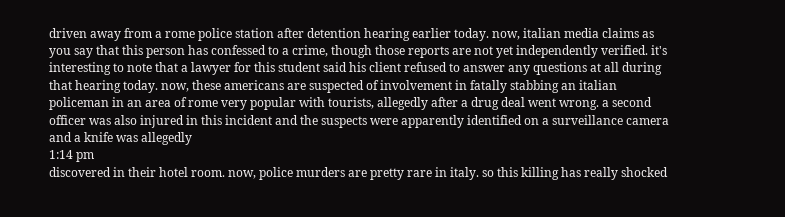driven away from a rome police station after detention hearing earlier today. now, italian media claims as you say that this person has confessed to a crime, though those reports are not yet independently verified. it's interesting to note that a lawyer for this student said his client refused to answer any questions at all during that hearing today. now, these americans are suspected of involvement in fatally stabbing an italian policeman in an area of rome very popular with tourists, allegedly after a drug deal went wrong. a second officer was also injured in this incident and the suspects were apparently identified on a surveillance camera and a knife was allegedly
1:14 pm
discovered in their hotel room. now, police murders are pretty rare in italy. so this killing has really shocked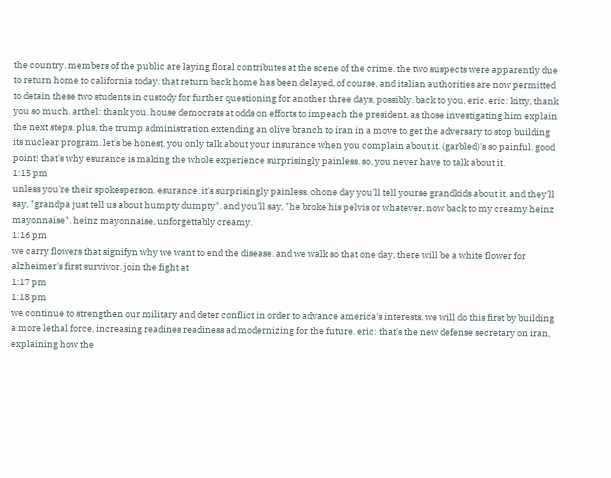the country. members of the public are laying floral contributes at the scene of the crime. the two suspects were apparently due to return home to california today. that return back home has been delayed, of course, and italian authorities are now permitted to detain these two students in custody for further questioning for another three days, possibly. back to you, eric. eric: kitty, thank you so much. arthel: thank you. house democrats at odds on efforts to impeach the president. as those investigating him explain the next steps. plus, the trump administration extending an olive branch to iran in a move to get the adversary to stop building its nuclear program. let's be honest, you only talk about your insurance when you complain about it. (garbled)'s so painful. good point! that's why esurance is making the whole experience surprisingly painless. so, you never have to talk about it.
1:15 pm
unless you're their spokesperson. esurance. it's surprisingly painless. ohone day you'll tell yourse grandkids about it. and they'll say, "grandpa just tell us about humpty dumpty". and you'll say, "he broke his pelvis or whatever, now back to my creamy heinz mayonnaise". heinz mayonnaise, unforgettably creamy.
1:16 pm
we carry flowers that signifyn why we want to end the disease. and we walk so that one day, there will be a white flower for alzheimer's first survivor. join the fight at
1:17 pm
1:18 pm
we continue to strengthen our military and deter conflict in order to advance america's interests. we will do this first by building a more lethal force, increasing readines readiness ad modernizing for the future. eric: that's the new defense secretary on iran, explaining how the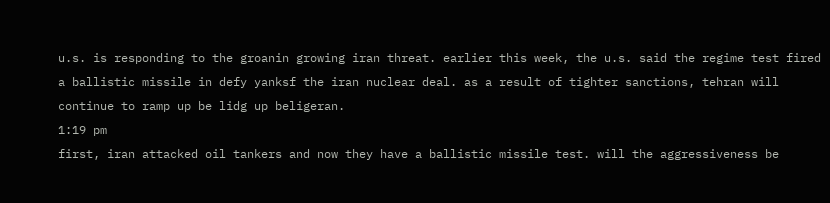u.s. is responding to the groanin growing iran threat. earlier this week, the u.s. said the regime test fired a ballistic missile in defy yanksf the iran nuclear deal. as a result of tighter sanctions, tehran will continue to ramp up be lidg up beligeran.
1:19 pm
first, iran attacked oil tankers and now they have a ballistic missile test. will the aggressiveness be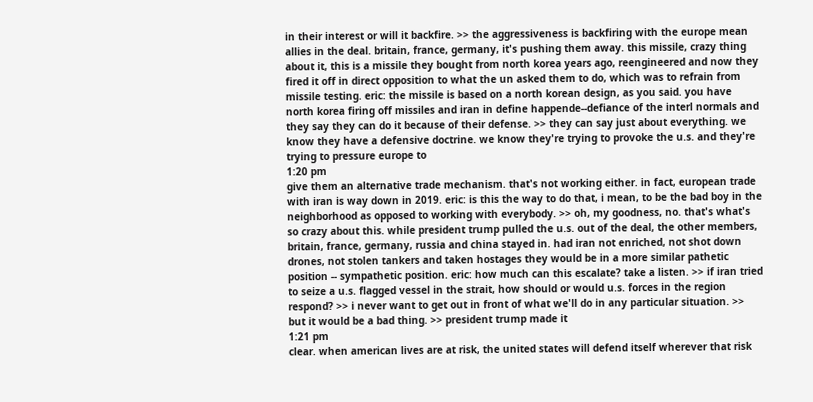in their interest or will it backfire. >> the aggressiveness is backfiring with the europe mean allies in the deal. britain, france, germany, it's pushing them away. this missile, crazy thing about it, this is a missile they bought from north korea years ago, reengineered and now they fired it off in direct opposition to what the un asked them to do, which was to refrain from missile testing. eric: the missile is based on a north korean design, as you said. you have north korea firing off missiles and iran in define happende--defiance of the interl normals and they say they can do it because of their defense. >> they can say just about everything. we know they have a defensive doctrine. we know they're trying to provoke the u.s. and they're trying to pressure europe to
1:20 pm
give them an alternative trade mechanism. that's not working either. in fact, european trade with iran is way down in 2019. eric: is this the way to do that, i mean, to be the bad boy in the neighborhood as opposed to working with everybody. >> oh, my goodness, no. that's what's so crazy about this. while president trump pulled the u.s. out of the deal, the other members, britain, france, germany, russia and china stayed in. had iran not enriched, not shot down drones, not stolen tankers and taken hostages they would be in a more similar pathetic position -- sympathetic position. eric: how much can this escalate? take a listen. >> if iran tried to seize a u.s. flagged vessel in the strait, how should or would u.s. forces in the region respond? >> i never want to get out in front of what we'll do in any particular situation. >> but it would be a bad thing. >> president trump made it
1:21 pm
clear. when american lives are at risk, the united states will defend itself wherever that risk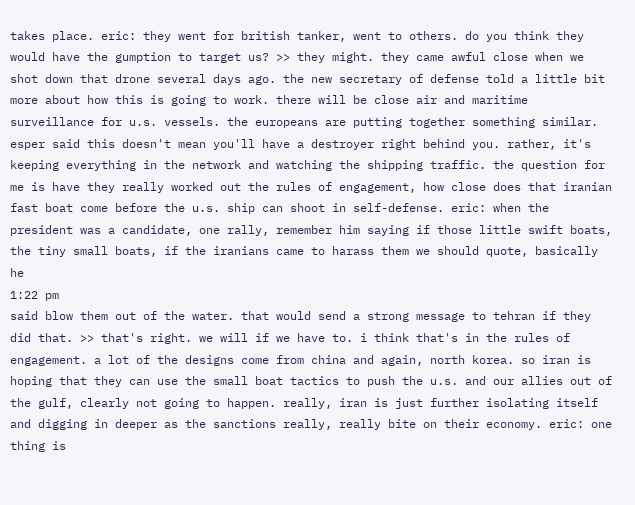takes place. eric: they went for british tanker, went to others. do you think they would have the gumption to target us? >> they might. they came awful close when we shot down that drone several days ago. the new secretary of defense told a little bit more about how this is going to work. there will be close air and maritime surveillance for u.s. vessels. the europeans are putting together something similar. esper said this doesn't mean you'll have a destroyer right behind you. rather, it's keeping everything in the network and watching the shipping traffic. the question for me is have they really worked out the rules of engagement, how close does that iranian fast boat come before the u.s. ship can shoot in self-defense. eric: when the president was a candidate, one rally, remember him saying if those little swift boats, the tiny small boats, if the iranians came to harass them we should quote, basically he
1:22 pm
said blow them out of the water. that would send a strong message to tehran if they did that. >> that's right. we will if we have to. i think that's in the rules of engagement. a lot of the designs come from china and again, north korea. so iran is hoping that they can use the small boat tactics to push the u.s. and our allies out of the gulf, clearly not going to happen. really, iran is just further isolating itself and digging in deeper as the sanctions really, really bite on their economy. eric: one thing is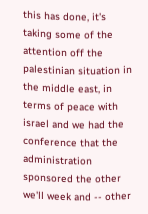this has done, it's taking some of the attention off the palestinian situation in the middle east, in terms of peace with israel and we had the conference that the administration sponsored the other we'll week and -- other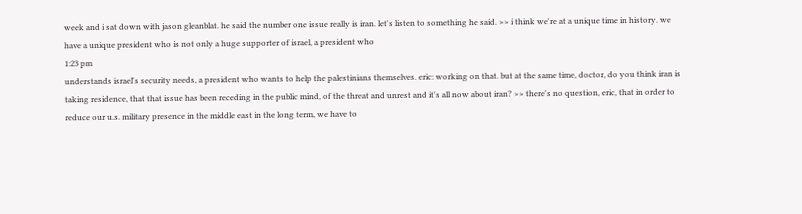week and i sat down with jason gleanblat. he said the number one issue really is iran. let's listen to something he said. >> i think we're at a unique time in history. we have a unique president who is not only a huge supporter of israel, a president who
1:23 pm
understands israel's security needs, a president who wants to help the palestinians themselves. eric: working on that. but at the same time, doctor, do you think iran is taking residence, that that issue has been receding in the public mind, of the threat and unrest and it's all now about iran? >> there's no question, eric, that in order to reduce our u.s. military presence in the middle east in the long term, we have to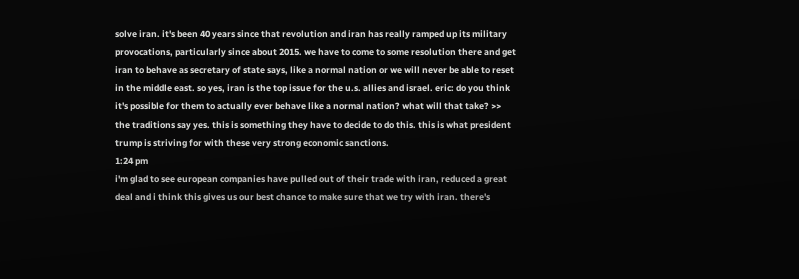solve iran. it's been 40 years since that revolution and iran has really ramped up its military provocations, particularly since about 2015. we have to come to some resolution there and get iran to behave as secretary of state says, like a normal nation or we will never be able to reset in the middle east. so yes, iran is the top issue for the u.s. allies and israel. eric: do you think it's possible for them to actually ever behave like a normal nation? what will that take? >> the traditions say yes. this is something they have to decide to do this. this is what president trump is striving for with these very strong economic sanctions.
1:24 pm
i'm glad to see european companies have pulled out of their trade with iran, reduced a great deal and i think this gives us our best chance to make sure that we try with iran. there's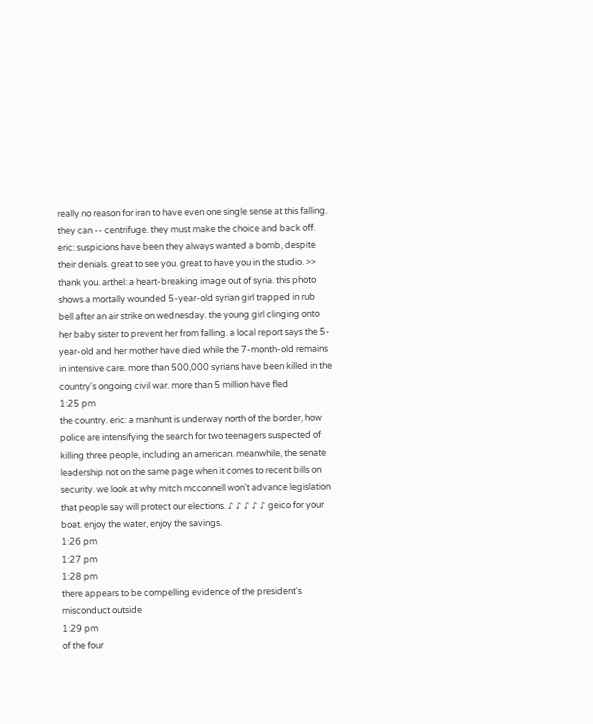really no reason for iran to have even one single sense at this falling. they can -- centrifuge. they must make the choice and back off. eric: suspicions have been they always wanted a bomb, despite their denials. great to see you. great to have you in the studio. >> thank you. arthel: a heart-breaking image out of syria. this photo shows a mortally wounded 5-year-old syrian girl trapped in rub bell after an air strike on wednesday. the young girl clinging onto her baby sister to prevent her from falling. a local report says the 5-year-old and her mother have died while the 7-month-old remains in intensive care. more than 500,000 syrians have been killed in the country's ongoing civil war. more than 5 million have fled
1:25 pm
the country. eric: a manhunt is underway north of the border, how police are intensifying the search for two teenagers suspected of killing three people, including an american. meanwhile, the senate leadership not on the same page when it comes to recent bills on security. we look at why mitch mcconnell won't advance legislation that people say will protect our elections. ♪ ♪ ♪ ♪ ♪ geico for your boat. enjoy the water, enjoy the savings.
1:26 pm
1:27 pm
1:28 pm
there appears to be compelling evidence of the president's misconduct outside
1:29 pm
of the four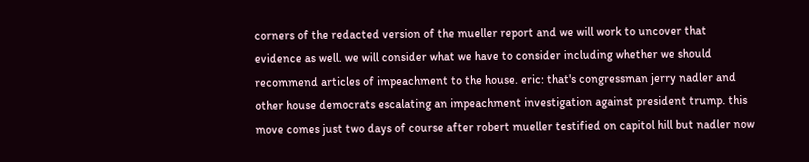corners of the redacted version of the mueller report and we will work to uncover that evidence as well. we will consider what we have to consider including whether we should recommend articles of impeachment to the house. eric: that's congressman jerry nadler and other house democrats escalating an impeachment investigation against president trump. this move comes just two days of course after robert mueller testified on capitol hill but nadler now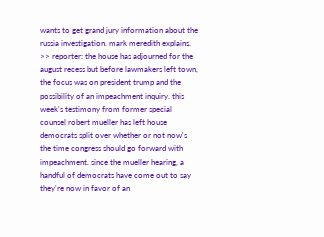wants to get grand jury information about the russia investigation. mark meredith explains. >> reporter: the house has adjourned for the august recess but before lawmakers left town, the focus was on president trump and the possibility of an impeachment inquiry. this week's testimony from former special counsel robert mueller has left house democrats split over whether or not now's the time congress should go forward with impeachment. since the mueller hearing, a handful of democrats have come out to say they're now in favor of an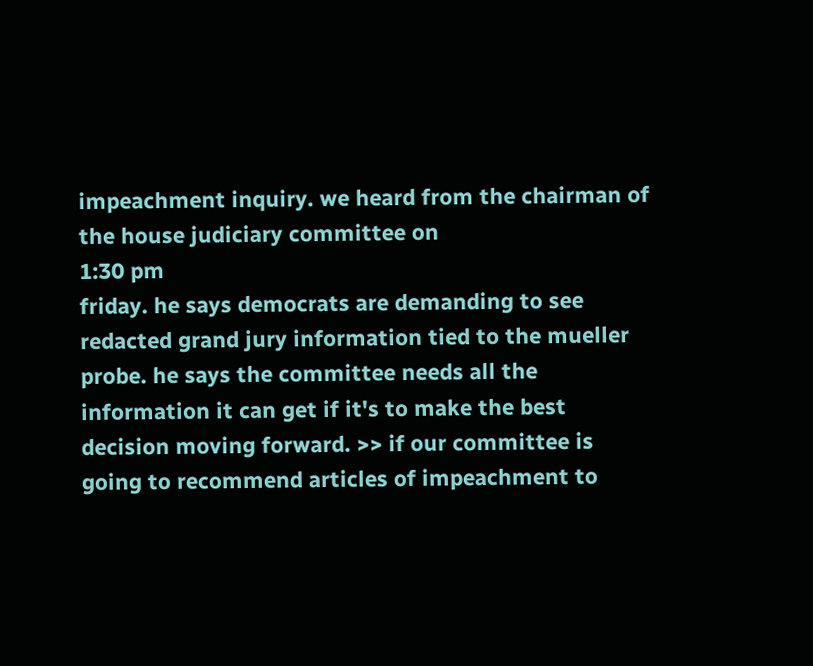impeachment inquiry. we heard from the chairman of the house judiciary committee on
1:30 pm
friday. he says democrats are demanding to see redacted grand jury information tied to the mueller probe. he says the committee needs all the information it can get if it's to make the best decision moving forward. >> if our committee is going to recommend articles of impeachment to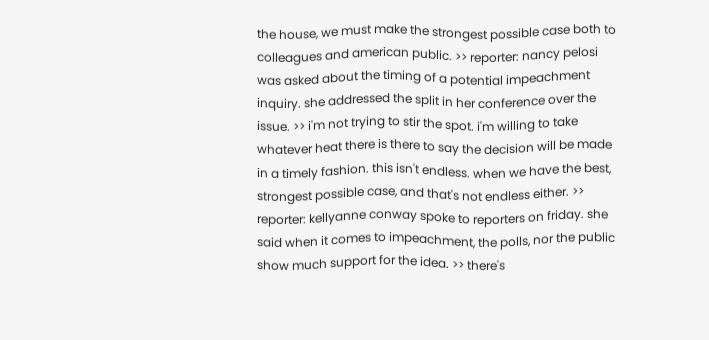the house, we must make the strongest possible case both to colleagues and american public. >> reporter: nancy pelosi was asked about the timing of a potential impeachment inquiry. she addressed the split in her conference over the issue. >> i'm not trying to stir the spot. i'm willing to take whatever heat there is there to say the decision will be made in a timely fashion. this isn't endless. when we have the best, strongest possible case, and that's not endless either. >> reporter: kellyanne conway spoke to reporters on friday. she said when it comes to impeachment, the polls, nor the public show much support for the idea. >> there's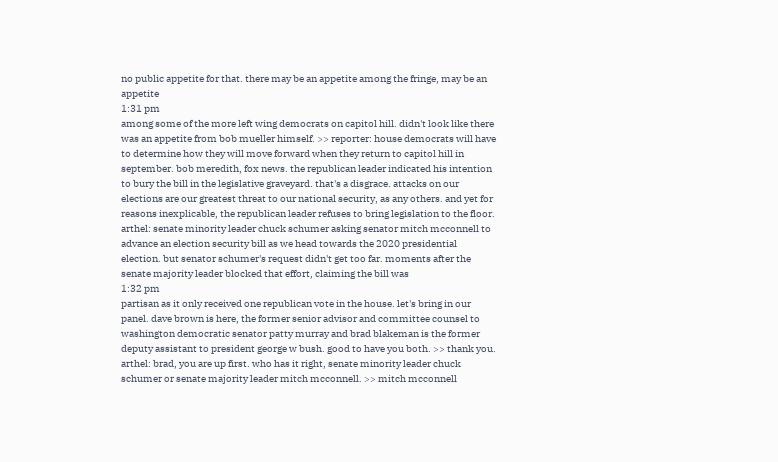no public appetite for that. there may be an appetite among the fringe, may be an appetite
1:31 pm
among some of the more left wing democrats on capitol hill. didn't look like there was an appetite from bob mueller himself. >> reporter: house democrats will have to determine how they will move forward when they return to capitol hill in september. bob meredith, fox news. the republican leader indicated his intention to bury the bill in the legislative graveyard. that's a disgrace. attacks on our elections are our greatest threat to our national security, as any others. and yet for reasons inexplicable, the republican leader refuses to bring legislation to the floor. arthel: senate minority leader chuck schumer asking senator mitch mcconnell to advance an election security bill as we head towards the 2020 presidential election. but senator schumer's request didn't get too far. moments after the senate majority leader blocked that effort, claiming the bill was
1:32 pm
partisan as it only received one republican vote in the house. let's bring in our panel. dave brown is here, the former senior advisor and committee counsel to washington democratic senator patty murray and brad blakeman is the former deputy assistant to president george w bush. good to have you both. >> thank you. arthel: brad, you are up first. who has it right, senate minority leader chuck schumer or senate majority leader mitch mcconnell. >> mitch mcconnell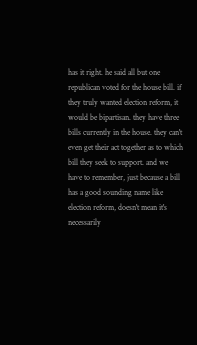has it right. he said all but one republican voted for the house bill. if they truly wanted election reform, it would be bipartisan. they have three bills currently in the house. they can't even get their act together as to which bill they seek to support. and we have to remember, just because a bill has a good sounding name like election reform, doesn't mean it's necessarily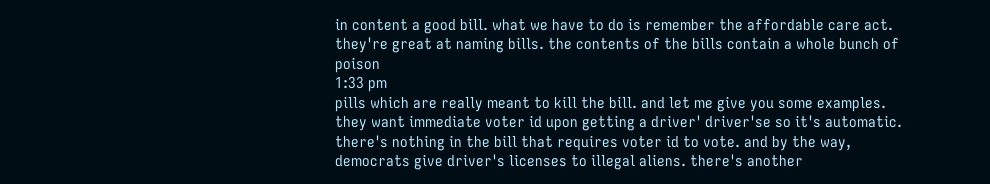in content a good bill. what we have to do is remember the affordable care act. they're great at naming bills. the contents of the bills contain a whole bunch of poison
1:33 pm
pills which are really meant to kill the bill. and let me give you some examples. they want immediate voter id upon getting a driver' driver'se so it's automatic. there's nothing in the bill that requires voter id to vote. and by the way, democrats give driver's licenses to illegal aliens. there's another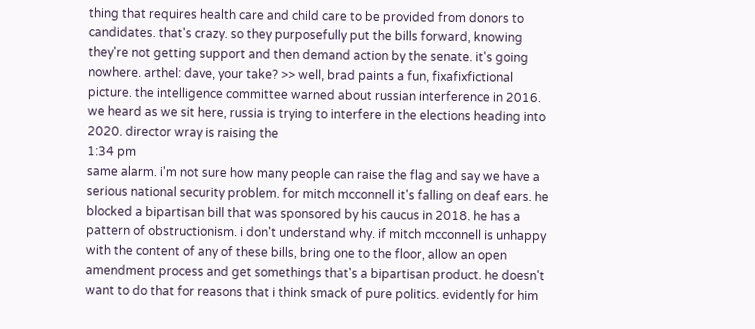thing that requires health care and child care to be provided from donors to candidates. that's crazy. so they purposefully put the bills forward, knowing they're not getting support and then demand action by the senate. it's going nowhere. arthel: dave, your take? >> well, brad paints a fun, fixafixfictional picture. the intelligence committee warned about russian interference in 2016. we heard as we sit here, russia is trying to interfere in the elections heading into 2020. director wray is raising the
1:34 pm
same alarm. i'm not sure how many people can raise the flag and say we have a serious national security problem. for mitch mcconnell it's falling on deaf ears. he blocked a bipartisan bill that was sponsored by his caucus in 2018. he has a pattern of obstructionism. i don't understand why. if mitch mcconnell is unhappy with the content of any of these bills, bring one to the floor, allow an open amendment process and get somethings that's a bipartisan product. he doesn't want to do that for reasons that i think smack of pure politics. evidently for him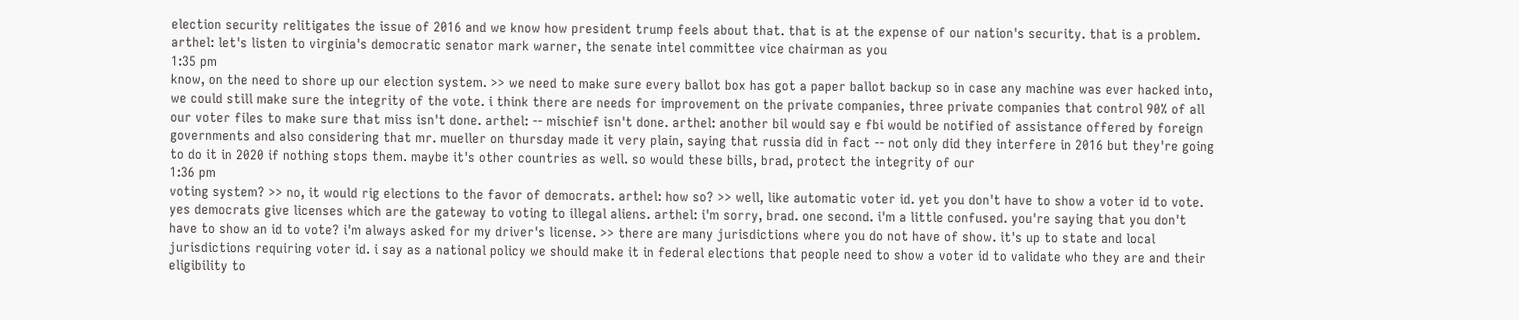election security relitigates the issue of 2016 and we know how president trump feels about that. that is at the expense of our nation's security. that is a problem. arthel: let's listen to virginia's democratic senator mark warner, the senate intel committee vice chairman as you
1:35 pm
know, on the need to shore up our election system. >> we need to make sure every ballot box has got a paper ballot backup so in case any machine was ever hacked into, we could still make sure the integrity of the vote. i think there are needs for improvement on the private companies, three private companies that control 90% of all our voter files to make sure that miss isn't done. arthel: -- mischief isn't done. arthel: another bil would say e fbi would be notified of assistance offered by foreign governments and also considering that mr. mueller on thursday made it very plain, saying that russia did in fact -- not only did they interfere in 2016 but they're going to do it in 2020 if nothing stops them. maybe it's other countries as well. so would these bills, brad, protect the integrity of our
1:36 pm
voting system? >> no, it would rig elections to the favor of democrats. arthel: how so? >> well, like automatic voter id. yet you don't have to show a voter id to vote. yes democrats give licenses which are the gateway to voting to illegal aliens. arthel: i'm sorry, brad. one second. i'm a little confused. you're saying that you don't have to show an id to vote? i'm always asked for my driver's license. >> there are many jurisdictions where you do not have of show. it's up to state and local jurisdictions requiring voter id. i say as a national policy we should make it in federal elections that people need to show a voter id to validate who they are and their eligibility to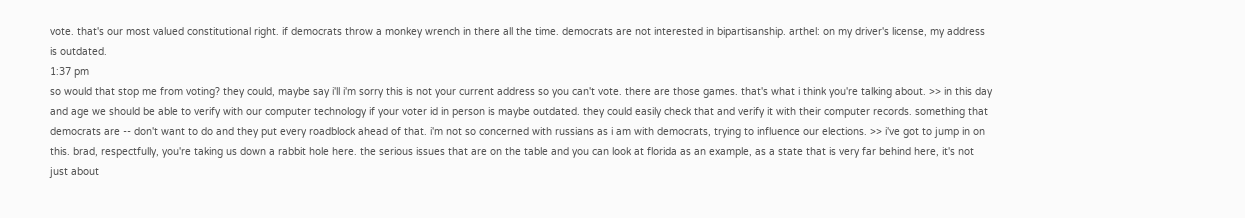vote. that's our most valued constitutional right. if democrats throw a monkey wrench in there all the time. democrats are not interested in bipartisanship. arthel: on my driver's license, my address is outdated.
1:37 pm
so would that stop me from voting? they could, maybe say i'll i'm sorry this is not your current address so you can't vote. there are those games. that's what i think you're talking about. >> in this day and age we should be able to verify with our computer technology if your voter id in person is maybe outdated. they could easily check that and verify it with their computer records. something that democrats are -- don't want to do and they put every roadblock ahead of that. i'm not so concerned with russians as i am with democrats, trying to influence our elections. >> i've got to jump in on this. brad, respectfully, you're taking us down a rabbit hole here. the serious issues that are on the table and you can look at florida as an example, as a state that is very far behind here, it's not just about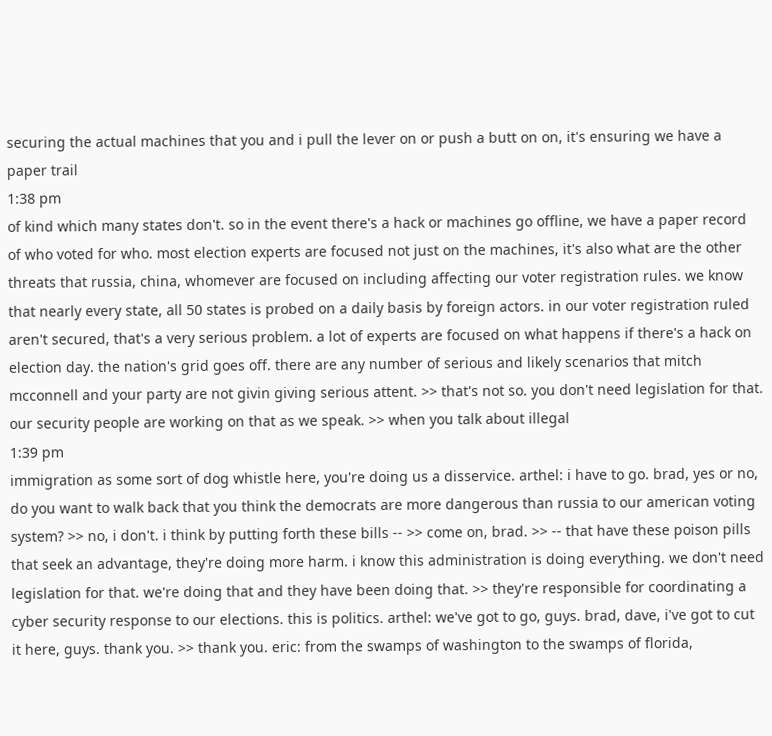securing the actual machines that you and i pull the lever on or push a butt on on, it's ensuring we have a paper trail
1:38 pm
of kind which many states don't. so in the event there's a hack or machines go offline, we have a paper record of who voted for who. most election experts are focused not just on the machines, it's also what are the other threats that russia, china, whomever are focused on including affecting our voter registration rules. we know that nearly every state, all 50 states is probed on a daily basis by foreign actors. in our voter registration ruled aren't secured, that's a very serious problem. a lot of experts are focused on what happens if there's a hack on election day. the nation's grid goes off. there are any number of serious and likely scenarios that mitch mcconnell and your party are not givin giving serious attent. >> that's not so. you don't need legislation for that. our security people are working on that as we speak. >> when you talk about illegal
1:39 pm
immigration as some sort of dog whistle here, you're doing us a disservice. arthel: i have to go. brad, yes or no, do you want to walk back that you think the democrats are more dangerous than russia to our american voting system? >> no, i don't. i think by putting forth these bills -- >> come on, brad. >> -- that have these poison pills that seek an advantage, they're doing more harm. i know this administration is doing everything. we don't need legislation for that. we're doing that and they have been doing that. >> they're responsible for coordinating a cyber security response to our elections. this is politics. arthel: we've got to go, guys. brad, dave, i've got to cut it here, guys. thank you. >> thank you. eric: from the swamps of washington to the swamps of florida,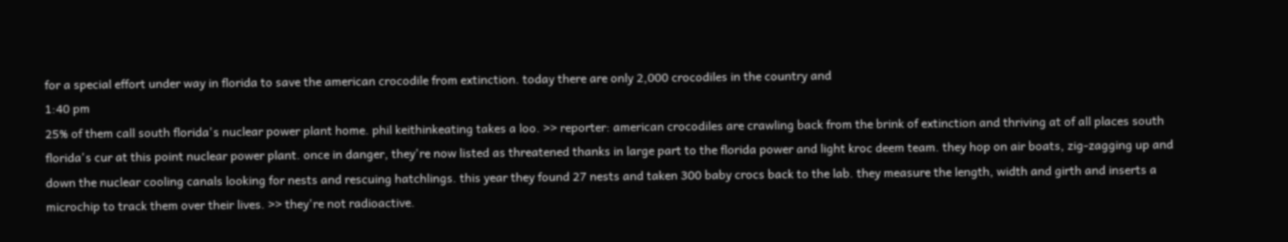for a special effort under way in florida to save the american crocodile from extinction. today there are only 2,000 crocodiles in the country and
1:40 pm
25% of them call south florida's nuclear power plant home. phil keithinkeating takes a loo. >> reporter: american crocodiles are crawling back from the brink of extinction and thriving at of all places south florida's cur at this point nuclear power plant. once in danger, they're now listed as threatened thanks in large part to the florida power and light kroc deem team. they hop on air boats, zig-zagging up and down the nuclear cooling canals looking for nests and rescuing hatchlings. this year they found 27 nests and taken 300 baby crocs back to the lab. they measure the length, width and girth and inserts a microchip to track them over their lives. >> they're not radioactive.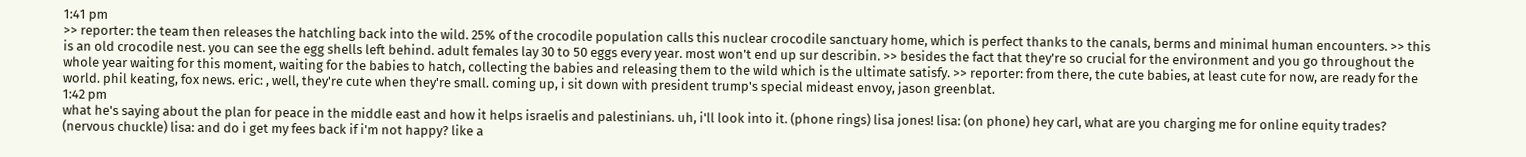1:41 pm
>> reporter: the team then releases the hatchling back into the wild. 25% of the crocodile population calls this nuclear crocodile sanctuary home, which is perfect thanks to the canals, berms and minimal human encounters. >> this is an old crocodile nest. you can see the egg shells left behind. adult females lay 30 to 50 eggs every year. most won't end up sur describin. >> besides the fact that they're so crucial for the environment and you go throughout the whole year waiting for this moment, waiting for the babies to hatch, collecting the babies and releasing them to the wild which is the ultimate satisfy. >> reporter: from there, the cute babies, at least cute for now, are ready for the world. phil keating, fox news. eric: , well, they're cute when they're small. coming up, i sit down with president trump's special mideast envoy, jason greenblat.
1:42 pm
what he's saying about the plan for peace in the middle east and how it helps israelis and palestinians. uh, i'll look into it. (phone rings) lisa jones! lisa: (on phone) hey carl, what are you charging me for online equity trades? (nervous chuckle) lisa: and do i get my fees back if i'm not happy? like a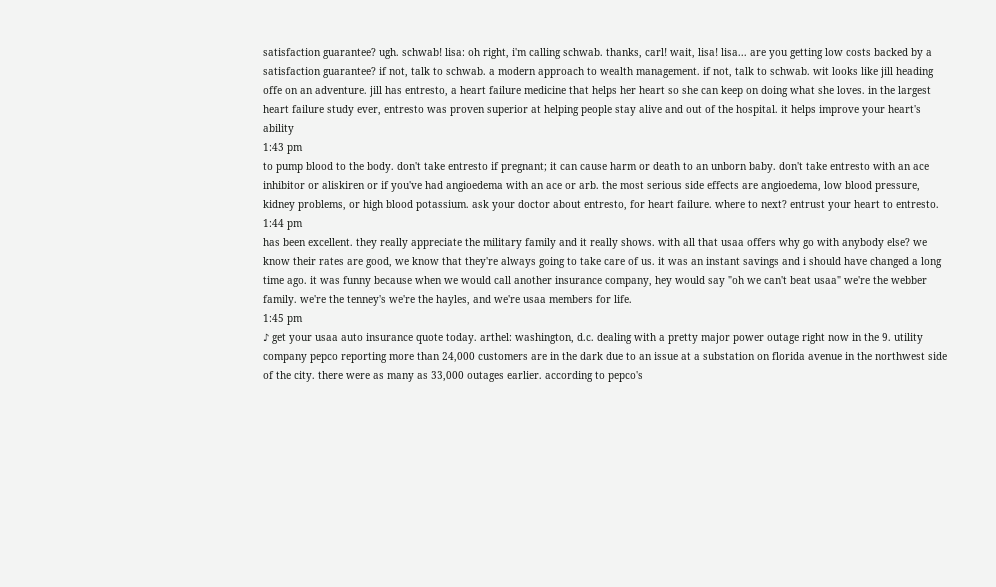satisfaction guarantee? ugh. schwab! lisa: oh right, i'm calling schwab. thanks, carl! wait, lisa! lisa... are you getting low costs backed by a satisfaction guarantee? if not, talk to schwab. a modern approach to wealth management. if not, talk to schwab. wit looks like jill heading offe on an adventure. jill has entresto, a heart failure medicine that helps her heart so she can keep on doing what she loves. in the largest heart failure study ever, entresto was proven superior at helping people stay alive and out of the hospital. it helps improve your heart's ability
1:43 pm
to pump blood to the body. don't take entresto if pregnant; it can cause harm or death to an unborn baby. don't take entresto with an ace inhibitor or aliskiren or if you've had angioedema with an ace or arb. the most serious side effects are angioedema, low blood pressure, kidney problems, or high blood potassium. ask your doctor about entresto, for heart failure. where to next? entrust your heart to entresto.
1:44 pm
has been excellent. they really appreciate the military family and it really shows. with all that usaa offers why go with anybody else? we know their rates are good, we know that they're always going to take care of us. it was an instant savings and i should have changed a long time ago. it was funny because when we would call another insurance company, hey would say "oh we can't beat usaa" we're the webber family. we're the tenney's we're the hayles, and we're usaa members for life.
1:45 pm
♪ get your usaa auto insurance quote today. arthel: washington, d.c. dealing with a pretty major power outage right now in the 9. utility company pepco reporting more than 24,000 customers are in the dark due to an issue at a substation on florida avenue in the northwest side of the city. there were as many as 33,000 outages earlier. according to pepco's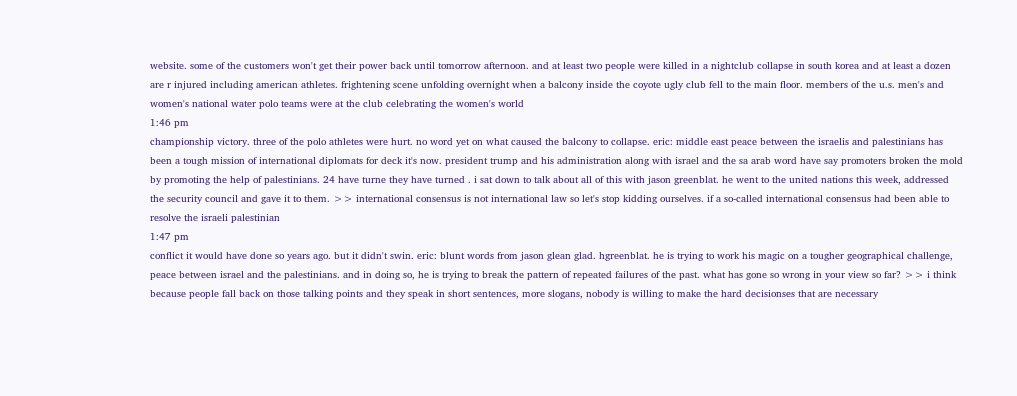website. some of the customers won't get their power back until tomorrow afternoon. and at least two people were killed in a nightclub collapse in south korea and at least a dozen are r injured including american athletes. frightening scene unfolding overnight when a balcony inside the coyote ugly club fell to the main floor. members of the u.s. men's and women's national water polo teams were at the club celebrating the women's world
1:46 pm
championship victory. three of the polo athletes were hurt. no word yet on what caused the balcony to collapse. eric: middle east peace between the israelis and palestinians has been a tough mission of international diplomats for deck it's now. president trump and his administration along with israel and the sa arab word have say promoters broken the mold by promoting the help of palestinians. 24 have turne they have turned . i sat down to talk about all of this with jason greenblat. he went to the united nations this week, addressed the security council and gave it to them. >> international consensus is not international law so let's stop kidding ourselves. if a so-called international consensus had been able to resolve the israeli palestinian
1:47 pm
conflict it would have done so years ago. but it didn't swin. eric: blunt words from jason glean glad. hgreenblat. he is trying to work his magic on a tougher geographical challenge, peace between israel and the palestinians. and in doing so, he is trying to break the pattern of repeated failures of the past. what has gone so wrong in your view so far? >> i think because people fall back on those talking points and they speak in short sentences, more slogans, nobody is willing to make the hard decisionses that are necessary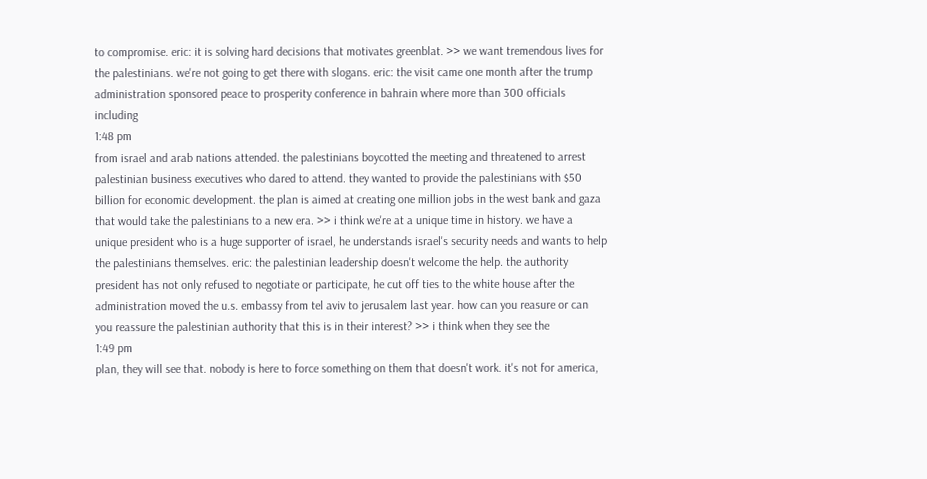to compromise. eric: it is solving hard decisions that motivates greenblat. >> we want tremendous lives for the palestinians. we're not going to get there with slogans. eric: the visit came one month after the trump administration sponsored peace to prosperity conference in bahrain where more than 300 officials including
1:48 pm
from israel and arab nations attended. the palestinians boycotted the meeting and threatened to arrest palestinian business executives who dared to attend. they wanted to provide the palestinians with $50 billion for economic development. the plan is aimed at creating one million jobs in the west bank and gaza that would take the palestinians to a new era. >> i think we're at a unique time in history. we have a unique president who is a huge supporter of israel, he understands israel's security needs and wants to help the palestinians themselves. eric: the palestinian leadership doesn't welcome the help. the authority president has not only refused to negotiate or participate, he cut off ties to the white house after the administration moved the u.s. embassy from tel aviv to jerusalem last year. how can you reasure or can you reassure the palestinian authority that this is in their interest? >> i think when they see the
1:49 pm
plan, they will see that. nobody is here to force something on them that doesn't work. it's not for america,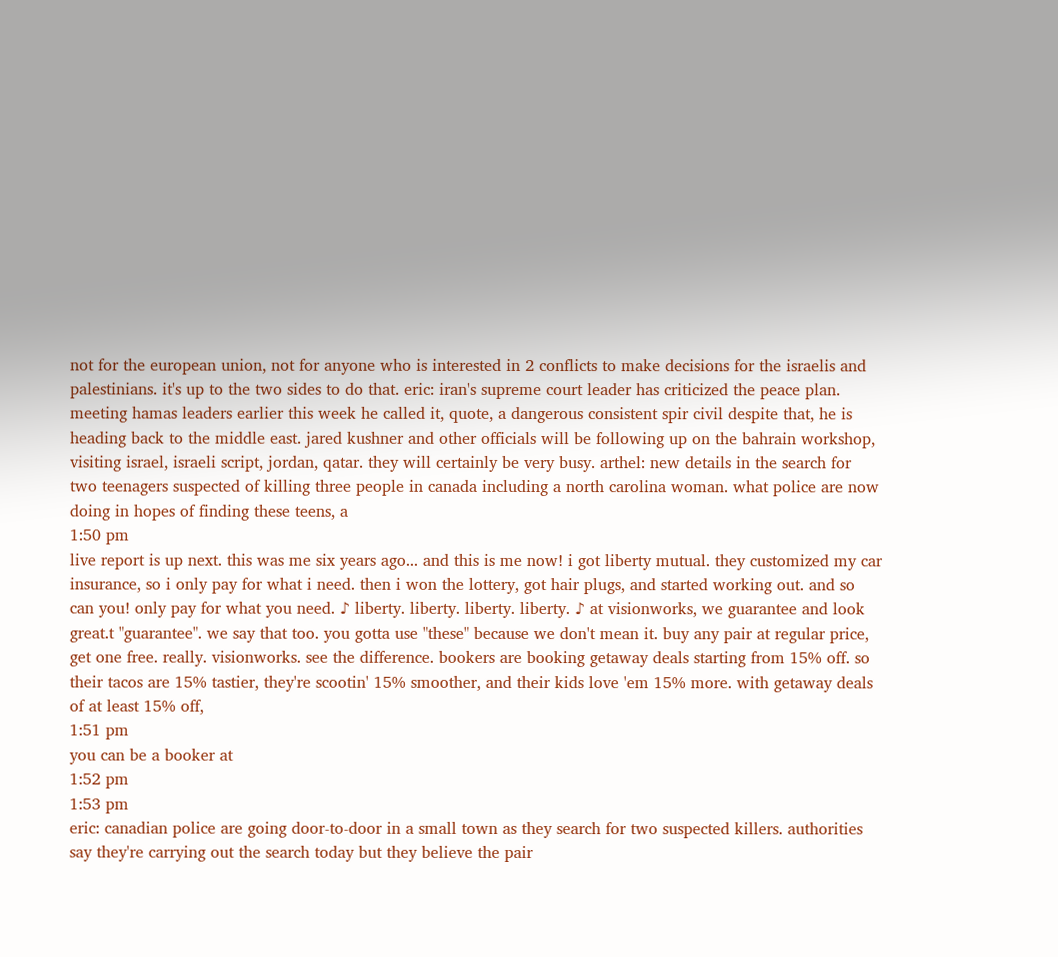not for the european union, not for anyone who is interested in 2 conflicts to make decisions for the israelis and palestinians. it's up to the two sides to do that. eric: iran's supreme court leader has criticized the peace plan. meeting hamas leaders earlier this week he called it, quote, a dangerous consistent spir civil despite that, he is heading back to the middle east. jared kushner and other officials will be following up on the bahrain workshop, visiting israel, israeli script, jordan, qatar. they will certainly be very busy. arthel: new details in the search for two teenagers suspected of killing three people in canada including a north carolina woman. what police are now doing in hopes of finding these teens, a
1:50 pm
live report is up next. this was me six years ago... and this is me now! i got liberty mutual. they customized my car insurance, so i only pay for what i need. then i won the lottery, got hair plugs, and started working out. and so can you! only pay for what you need. ♪ liberty. liberty. liberty. liberty. ♪ at visionworks, we guarantee and look great.t "guarantee". we say that too. you gotta use "these" because we don't mean it. buy any pair at regular price, get one free. really. visionworks. see the difference. bookers are booking getaway deals starting from 15% off. so their tacos are 15% tastier, they're scootin' 15% smoother, and their kids love 'em 15% more. with getaway deals of at least 15% off,
1:51 pm
you can be a booker at
1:52 pm
1:53 pm
eric: canadian police are going door-to-door in a small town as they search for two suspected killers. authorities say they're carrying out the search today but they believe the pair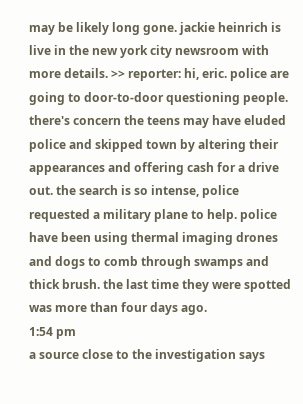may be likely long gone. jackie heinrich is live in the new york city newsroom with more details. >> reporter: hi, eric. police are going to door-to-door questioning people. there's concern the teens may have eluded police and skipped town by altering their appearances and offering cash for a drive out. the search is so intense, police requested a military plane to help. police have been using thermal imaging drones and dogs to comb through swamps and thick brush. the last time they were spotted was more than four days ago.
1:54 pm
a source close to the investigation says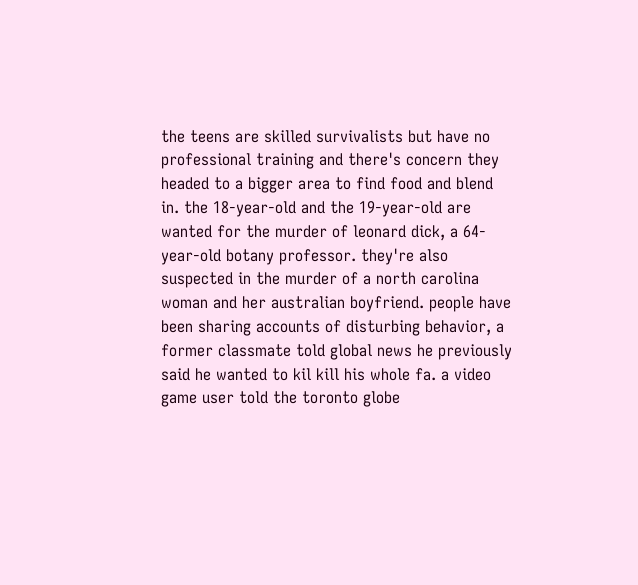the teens are skilled survivalists but have no professional training and there's concern they headed to a bigger area to find food and blend in. the 18-year-old and the 19-year-old are wanted for the murder of leonard dick, a 64-year-old botany professor. they're also suspected in the murder of a north carolina woman and her australian boyfriend. people have been sharing accounts of disturbing behavior, a former classmate told global news he previously said he wanted to kil kill his whole fa. a video game user told the toronto globe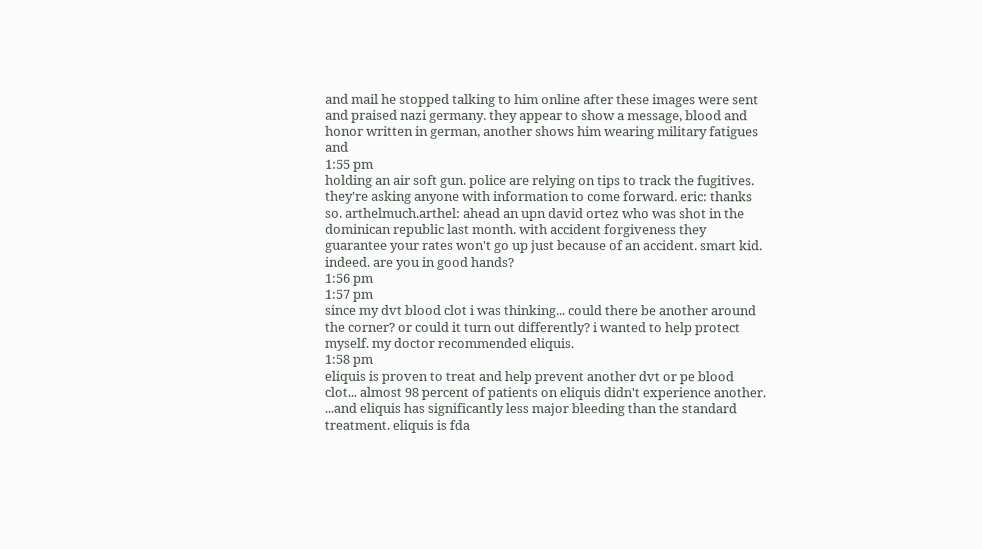and mail he stopped talking to him online after these images were sent and praised nazi germany. they appear to show a message, blood and honor written in german, another shows him wearing military fatigues and
1:55 pm
holding an air soft gun. police are relying on tips to track the fugitives. they're asking anyone with information to come forward. eric: thanks so. arthelmuch.arthel: ahead an upn david ortez who was shot in the dominican republic last month. with accident forgiveness they guarantee your rates won't go up just because of an accident. smart kid. indeed. are you in good hands?
1:56 pm
1:57 pm
since my dvt blood clot i was thinking... could there be another around the corner? or could it turn out differently? i wanted to help protect myself. my doctor recommended eliquis.
1:58 pm
eliquis is proven to treat and help prevent another dvt or pe blood clot... almost 98 percent of patients on eliquis didn't experience another. ...and eliquis has significantly less major bleeding than the standard treatment. eliquis is fda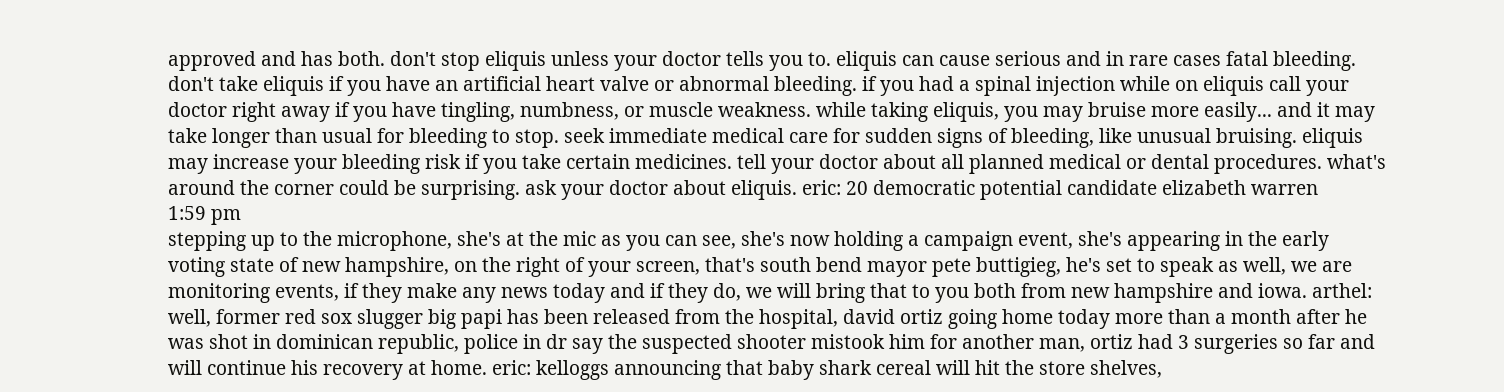approved and has both. don't stop eliquis unless your doctor tells you to. eliquis can cause serious and in rare cases fatal bleeding. don't take eliquis if you have an artificial heart valve or abnormal bleeding. if you had a spinal injection while on eliquis call your doctor right away if you have tingling, numbness, or muscle weakness. while taking eliquis, you may bruise more easily... and it may take longer than usual for bleeding to stop. seek immediate medical care for sudden signs of bleeding, like unusual bruising. eliquis may increase your bleeding risk if you take certain medicines. tell your doctor about all planned medical or dental procedures. what's around the corner could be surprising. ask your doctor about eliquis. eric: 20 democratic potential candidate elizabeth warren
1:59 pm
stepping up to the microphone, she's at the mic as you can see, she's now holding a campaign event, she's appearing in the early voting state of new hampshire, on the right of your screen, that's south bend mayor pete buttigieg, he's set to speak as well, we are monitoring events, if they make any news today and if they do, we will bring that to you both from new hampshire and iowa. arthel: well, former red sox slugger big papi has been released from the hospital, david ortiz going home today more than a month after he was shot in dominican republic, police in dr say the suspected shooter mistook him for another man, ortiz had 3 surgeries so far and will continue his recovery at home. eric: kelloggs announcing that baby shark cereal will hit the store shelves,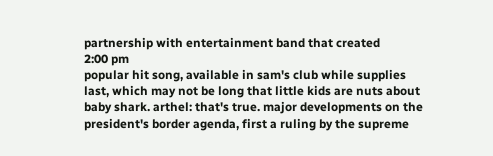partnership with entertainment band that created
2:00 pm
popular hit song, available in sam's club while supplies last, which may not be long that little kids are nuts about baby shark. arthel: that's true. major developments on the president's border agenda, first a ruling by the supreme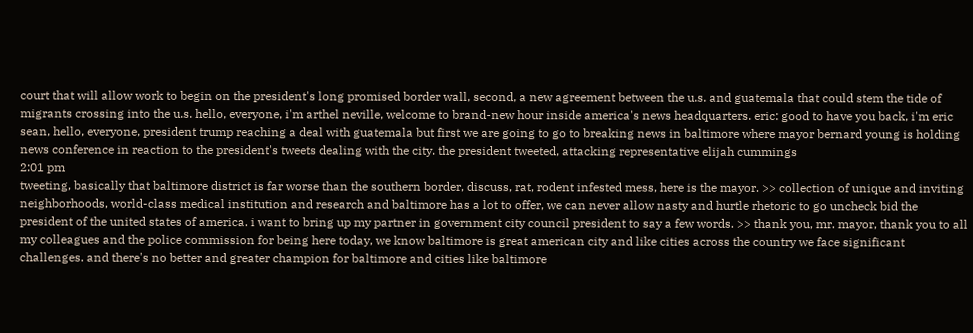court that will allow work to begin on the president's long promised border wall, second, a new agreement between the u.s. and guatemala that could stem the tide of migrants crossing into the u.s. hello, everyone, i'm arthel neville, welcome to brand-new hour inside america's news headquarters. eric: good to have you back, i'm eric sean, hello, everyone, president trump reaching a deal with guatemala but first we are going to go to breaking news in baltimore where mayor bernard young is holding news conference in reaction to the president's tweets dealing with the city. the president tweeted, attacking representative elijah cummings
2:01 pm
tweeting, basically that baltimore district is far worse than the southern border, discuss, rat, rodent infested mess, here is the mayor. >> collection of unique and inviting neighborhoods, world-class medical institution and research and baltimore has a lot to offer, we can never allow nasty and hurtle rhetoric to go uncheck bid the president of the united states of america. i want to bring up my partner in government city council president to say a few words. >> thank you, mr. mayor, thank you to all my colleagues and the police commission for being here today, we know baltimore is great american city and like cities across the country we face significant challenges. and there's no better and greater champion for baltimore and cities like baltimore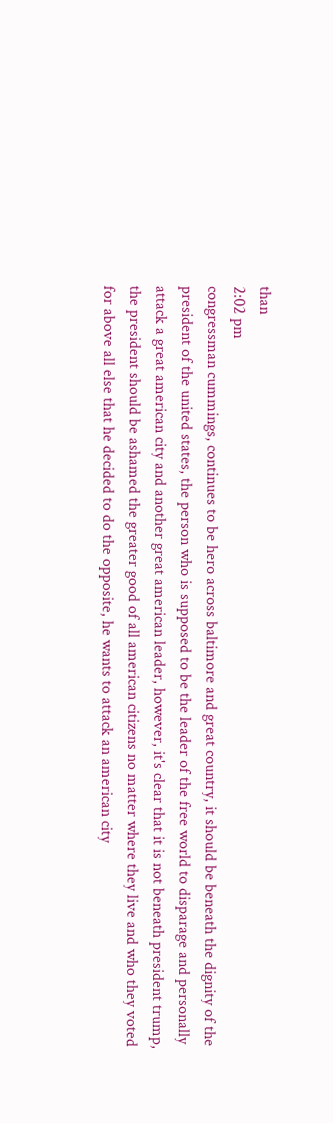than
2:02 pm
congressman cummings, continues to be hero across baltimore and great country, it should be beneath the dignity of the president of the united states, the person who is supposed to be the leader of the free world to disparage and personally attack a great american city and another great american leader, however, it's clear that it is not beneath president trump, the president should be ashamed the greater good of all american citizens no matter where they live and who they voted for above all else that he decided to do the opposite, he wants to attack an american city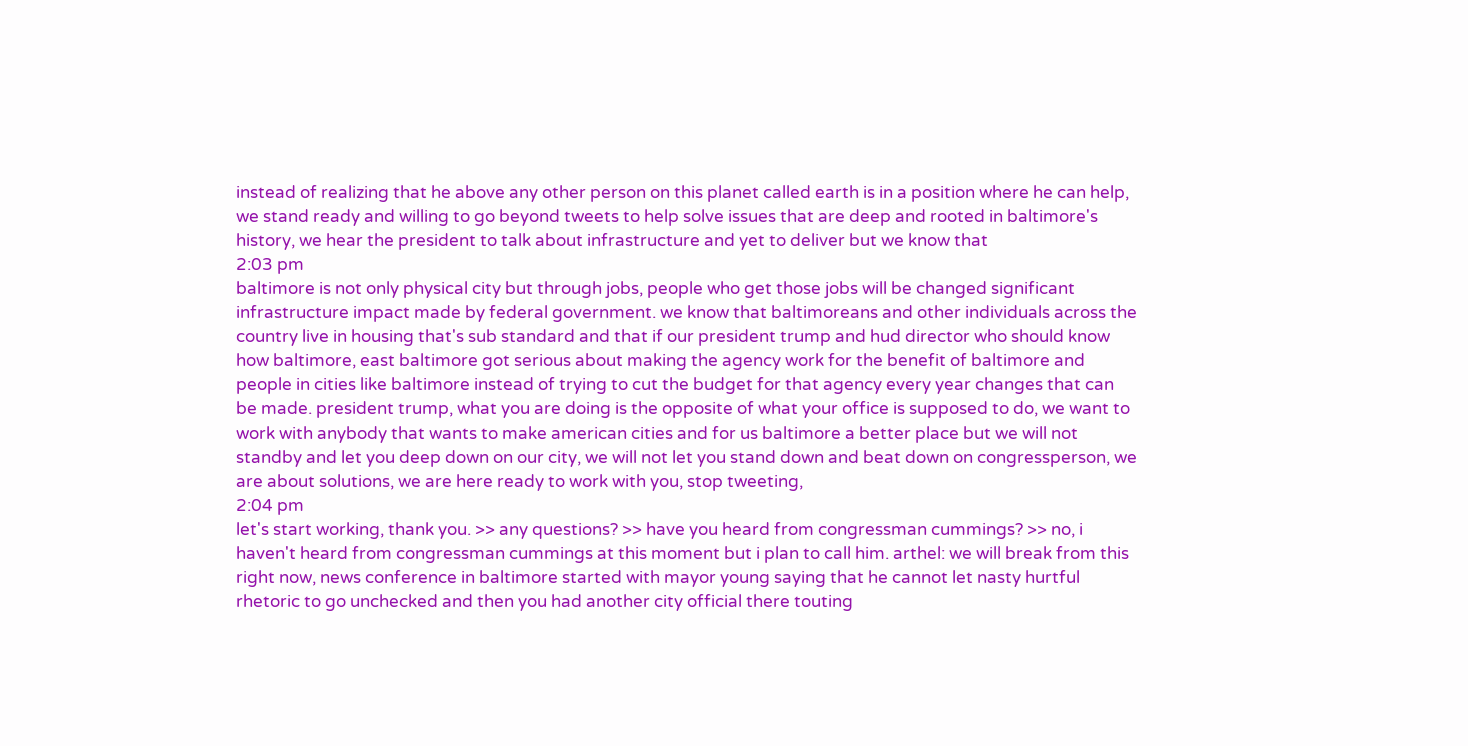instead of realizing that he above any other person on this planet called earth is in a position where he can help, we stand ready and willing to go beyond tweets to help solve issues that are deep and rooted in baltimore's history, we hear the president to talk about infrastructure and yet to deliver but we know that
2:03 pm
baltimore is not only physical city but through jobs, people who get those jobs will be changed significant infrastructure impact made by federal government. we know that baltimoreans and other individuals across the country live in housing that's sub standard and that if our president trump and hud director who should know how baltimore, east baltimore got serious about making the agency work for the benefit of baltimore and people in cities like baltimore instead of trying to cut the budget for that agency every year changes that can be made. president trump, what you are doing is the opposite of what your office is supposed to do, we want to work with anybody that wants to make american cities and for us baltimore a better place but we will not standby and let you deep down on our city, we will not let you stand down and beat down on congressperson, we are about solutions, we are here ready to work with you, stop tweeting,
2:04 pm
let's start working, thank you. >> any questions? >> have you heard from congressman cummings? >> no, i haven't heard from congressman cummings at this moment but i plan to call him. arthel: we will break from this right now, news conference in baltimore started with mayor young saying that he cannot let nasty hurtful rhetoric to go unchecked and then you had another city official there touting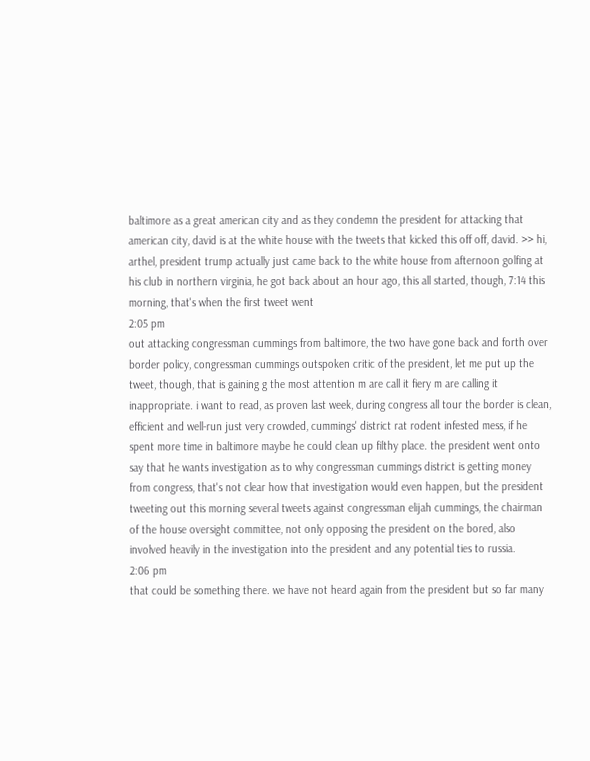baltimore as a great american city and as they condemn the president for attacking that american city, david is at the white house with the tweets that kicked this off off, david. >> hi, arthel, president trump actually just came back to the white house from afternoon golfing at his club in northern virginia, he got back about an hour ago, this all started, though, 7:14 this morning, that's when the first tweet went
2:05 pm
out attacking congressman cummings from baltimore, the two have gone back and forth over border policy, congressman cummings outspoken critic of the president, let me put up the tweet, though, that is gaining g the most attention m are call it fiery m are calling it inappropriate. i want to read, as proven last week, during congress all tour the border is clean, efficient and well-run just very crowded, cummings' district rat rodent infested mess, if he spent more time in baltimore maybe he could clean up filthy place. the president went onto say that he wants investigation as to why congressman cummings district is getting money from congress, that's not clear how that investigation would even happen, but the president tweeting out this morning several tweets against congressman elijah cummings, the chairman of the house oversight committee, not only opposing the president on the bored, also involved heavily in the investigation into the president and any potential ties to russia.
2:06 pm
that could be something there. we have not heard again from the president but so far many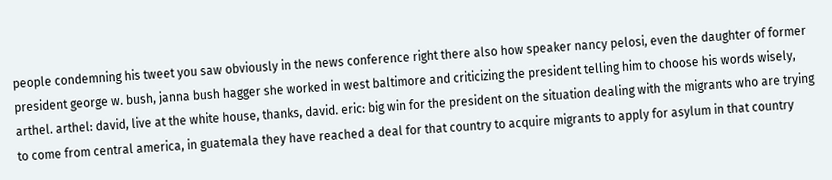people condemning his tweet you saw obviously in the news conference right there also how speaker nancy pelosi, even the daughter of former president george w. bush, janna bush hagger she worked in west baltimore and criticizing the president telling him to choose his words wisely, arthel. arthel: david, live at the white house, thanks, david. eric: big win for the president on the situation dealing with the migrants who are trying to come from central america, in guatemala they have reached a deal for that country to acquire migrants to apply for asylum in that country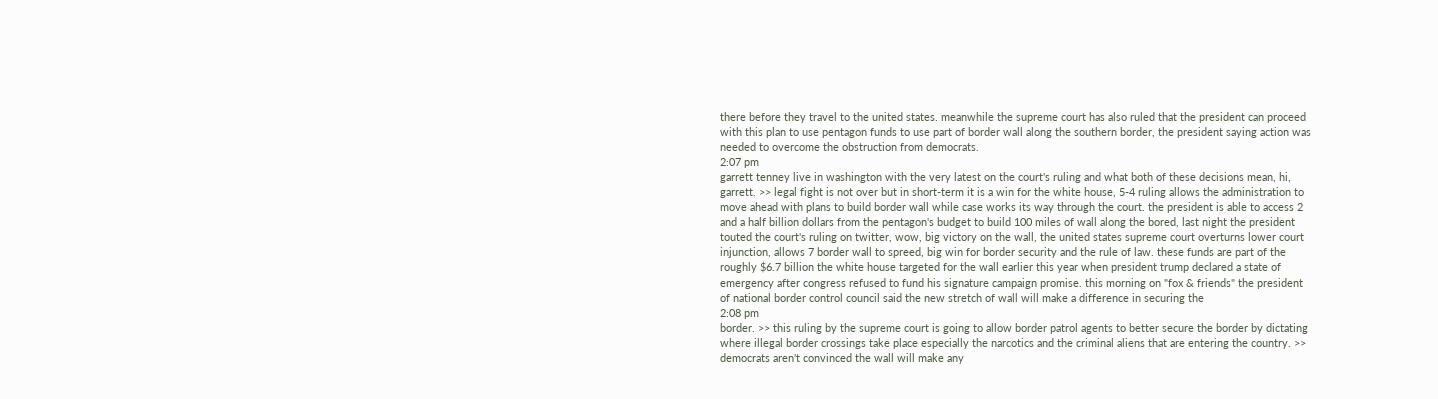there before they travel to the united states. meanwhile the supreme court has also ruled that the president can proceed with this plan to use pentagon funds to use part of border wall along the southern border, the president saying action was needed to overcome the obstruction from democrats.
2:07 pm
garrett tenney live in washington with the very latest on the court's ruling and what both of these decisions mean, hi, garrett. >> legal fight is not over but in short-term it is a win for the white house, 5-4 ruling allows the administration to move ahead with plans to build border wall while case works its way through the court. the president is able to access 2 and a half billion dollars from the pentagon's budget to build 100 miles of wall along the bored, last night the president touted the court's ruling on twitter, wow, big victory on the wall, the united states supreme court overturns lower court injunction, allows 7 border wall to spreed, big win for border security and the rule of law. these funds are part of the roughly $6.7 billion the white house targeted for the wall earlier this year when president trump declared a state of emergency after congress refused to fund his signature campaign promise. this morning on "fox & friends" the president of national border control council said the new stretch of wall will make a difference in securing the
2:08 pm
border. >> this ruling by the supreme court is going to allow border patrol agents to better secure the border by dictating where illegal border crossings take place especially the narcotics and the criminal aliens that are entering the country. >> democrats aren't convinced the wall will make any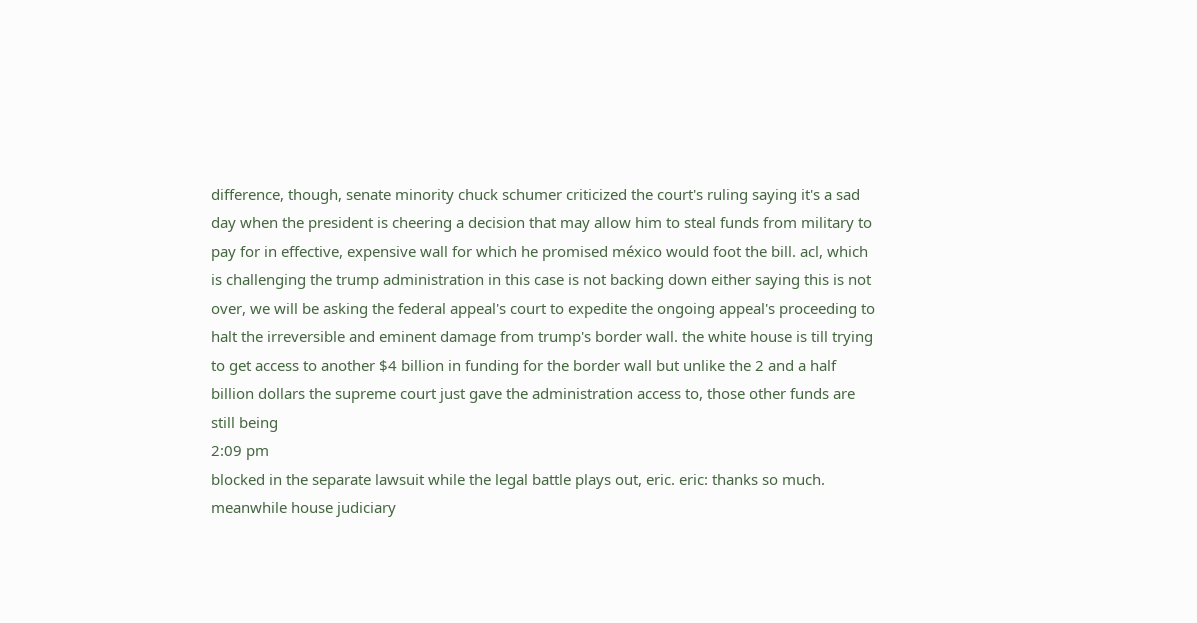difference, though, senate minority chuck schumer criticized the court's ruling saying it's a sad day when the president is cheering a decision that may allow him to steal funds from military to pay for in effective, expensive wall for which he promised méxico would foot the bill. acl, which is challenging the trump administration in this case is not backing down either saying this is not over, we will be asking the federal appeal's court to expedite the ongoing appeal's proceeding to halt the irreversible and eminent damage from trump's border wall. the white house is till trying to get access to another $4 billion in funding for the border wall but unlike the 2 and a half billion dollars the supreme court just gave the administration access to, those other funds are still being
2:09 pm
blocked in the separate lawsuit while the legal battle plays out, eric. eric: thanks so much. meanwhile house judiciary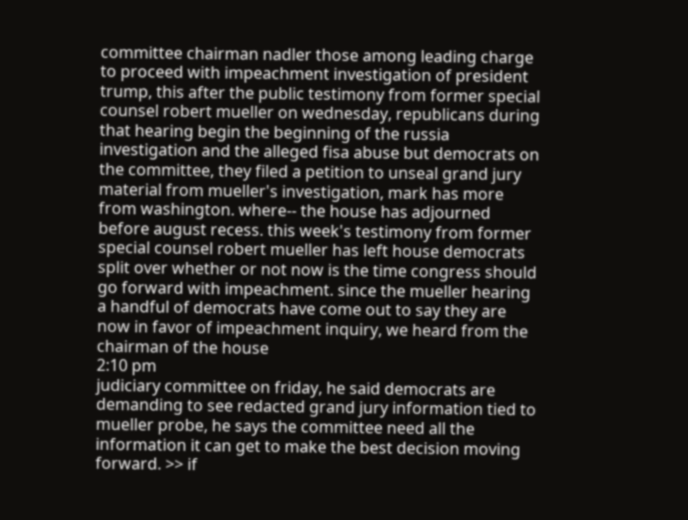committee chairman nadler those among leading charge to proceed with impeachment investigation of president trump, this after the public testimony from former special counsel robert mueller on wednesday, republicans during that hearing begin the beginning of the russia investigation and the alleged fisa abuse but democrats on the committee, they filed a petition to unseal grand jury material from mueller's investigation, mark has more from washington. where-- the house has adjourned before august recess. this week's testimony from former special counsel robert mueller has left house democrats split over whether or not now is the time congress should go forward with impeachment. since the mueller hearing a handful of democrats have come out to say they are now in favor of impeachment inquiry, we heard from the chairman of the house
2:10 pm
judiciary committee on friday, he said democrats are demanding to see redacted grand jury information tied to mueller probe, he says the committee need all the information it can get to make the best decision moving forward. >> if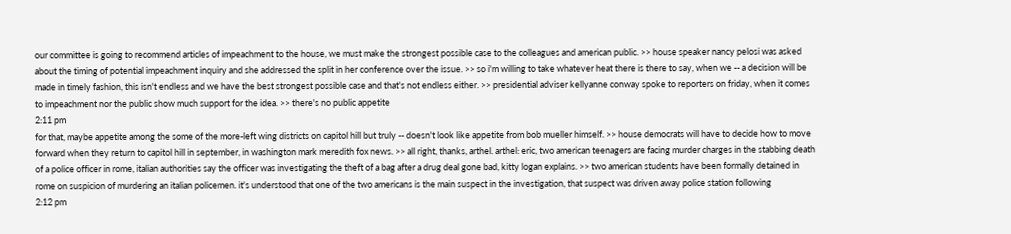our committee is going to recommend articles of impeachment to the house, we must make the strongest possible case to the colleagues and american public. >> house speaker nancy pelosi was asked about the timing of potential impeachment inquiry and she addressed the split in her conference over the issue. >> so i'm willing to take whatever heat there is there to say, when we -- a decision will be made in timely fashion, this isn't endless and we have the best strongest possible case and that's not endless either. >> presidential adviser kellyanne conway spoke to reporters on friday, when it comes to impeachment nor the public show much support for the idea. >> there's no public appetite
2:11 pm
for that, maybe appetite among the some of the more-left wing districts on capitol hill but truly -- doesn't look like appetite from bob mueller himself. >> house democrats will have to decide how to move forward when they return to capitol hill in september, in washington mark meredith fox news. >> all right, thanks, arthel. arthel: eric, two american teenagers are facing murder charges in the stabbing death of a police officer in rome, italian authorities say the officer was investigating the theft of a bag after a drug deal gone bad, kitty logan explains. >> two american students have been formally detained in rome on suspicion of murdering an italian policemen. it's understood that one of the two americans is the main suspect in the investigation, that suspect was driven away police station following
2:12 pm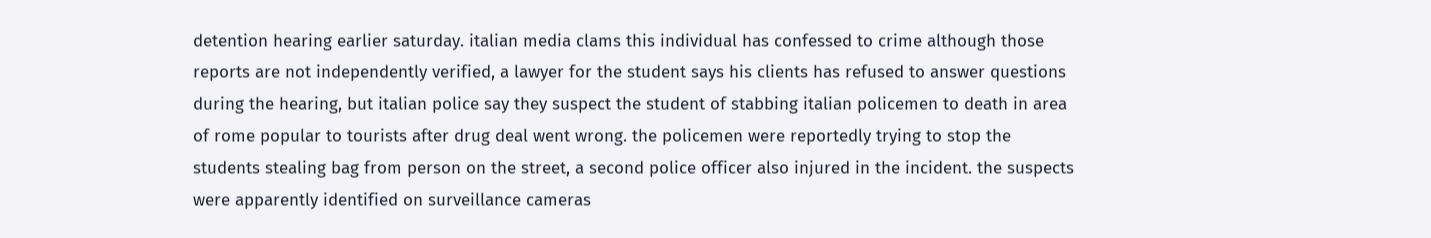detention hearing earlier saturday. italian media clams this individual has confessed to crime although those reports are not independently verified, a lawyer for the student says his clients has refused to answer questions during the hearing, but italian police say they suspect the student of stabbing italian policemen to death in area of rome popular to tourists after drug deal went wrong. the policemen were reportedly trying to stop the students stealing bag from person on the street, a second police officer also injured in the incident. the suspects were apparently identified on surveillance cameras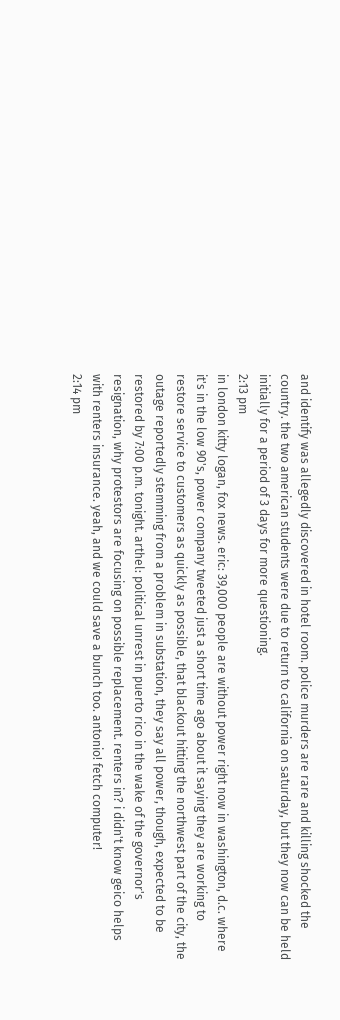and identify was allegedly discovered in hotel room. police murders are rare and killing shocked the country. the two american students were due to return to california on saturday, but they now can be held initially for a period of 3 days for more questioning.
2:13 pm
in london kitty logan, fox news. eric: 39,000 people are without power right now in washington, d.c. where it's in the low 90's, power company tweeted just a short time ago about it saying they are working to restore service to customers as quickly as possible, that blackout hitting the northwest part of the city, the outage reportedly stemming from a problem in substation, they say all power, though, expected to be restored by 7:00 p.m. tonight. arthel: political unrest in puerto rico in the wake of the governor's resignation, why protestors are focusing on possible replacement. renters in? i didn't know geico helps with renters insurance. yeah, and we could save a bunch too. antonio! fetch computer!
2:14 pm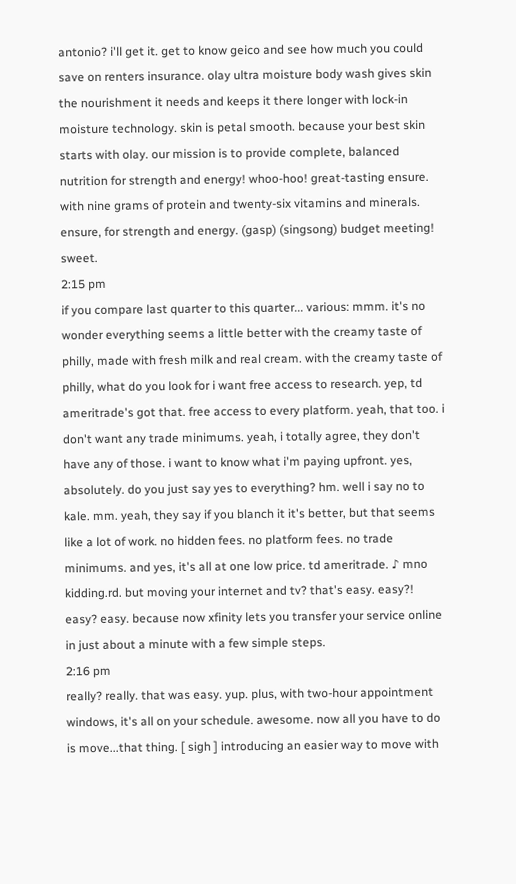antonio? i'll get it. get to know geico and see how much you could save on renters insurance. olay ultra moisture body wash gives skin the nourishment it needs and keeps it there longer with lock-in moisture technology. skin is petal smooth. because your best skin starts with olay. our mission is to provide complete, balanced nutrition for strength and energy! whoo-hoo! great-tasting ensure. with nine grams of protein and twenty-six vitamins and minerals. ensure, for strength and energy. (gasp) (singsong) budget meeting! sweet.
2:15 pm
if you compare last quarter to this quarter... various: mmm. it's no wonder everything seems a little better with the creamy taste of philly, made with fresh milk and real cream. with the creamy taste of philly, what do you look for i want free access to research. yep, td ameritrade's got that. free access to every platform. yeah, that too. i don't want any trade minimums. yeah, i totally agree, they don't have any of those. i want to know what i'm paying upfront. yes, absolutely. do you just say yes to everything? hm. well i say no to kale. mm. yeah, they say if you blanch it it's better, but that seems like a lot of work. no hidden fees. no platform fees. no trade minimums. and yes, it's all at one low price. td ameritrade. ♪ mno kidding.rd. but moving your internet and tv? that's easy. easy?! easy? easy. because now xfinity lets you transfer your service online in just about a minute with a few simple steps.
2:16 pm
really? really. that was easy. yup. plus, with two-hour appointment windows, it's all on your schedule. awesome. now all you have to do is move...that thing. [ sigh ] introducing an easier way to move with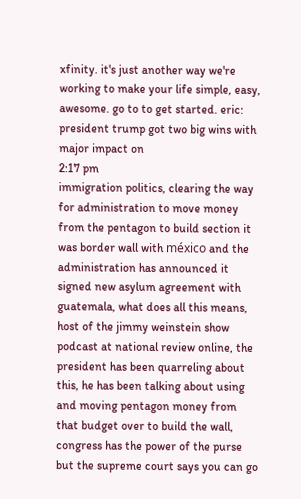xfinity. it's just another way we're working to make your life simple, easy, awesome. go to to get started. eric: president trump got two big wins with major impact on
2:17 pm
immigration politics, clearing the way for administration to move money from the pentagon to build section it was border wall with méxico and the administration has announced it signed new asylum agreement with guatemala, what does all this means, host of the jimmy weinstein show podcast at national review online, the president has been quarreling about this, he has been talking about using and moving pentagon money from that budget over to build the wall, congress has the power of the purse but the supreme court says you can go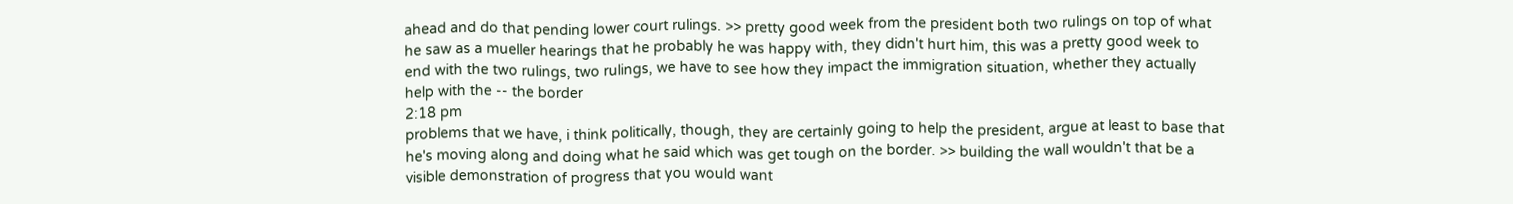ahead and do that pending lower court rulings. >> pretty good week from the president both two rulings on top of what he saw as a mueller hearings that he probably he was happy with, they didn't hurt him, this was a pretty good week to end with the two rulings, two rulings, we have to see how they impact the immigration situation, whether they actually help with the -- the border
2:18 pm
problems that we have, i think politically, though, they are certainly going to help the president, argue at least to base that he's moving along and doing what he said which was get tough on the border. >> building the wall wouldn't that be a visible demonstration of progress that you would want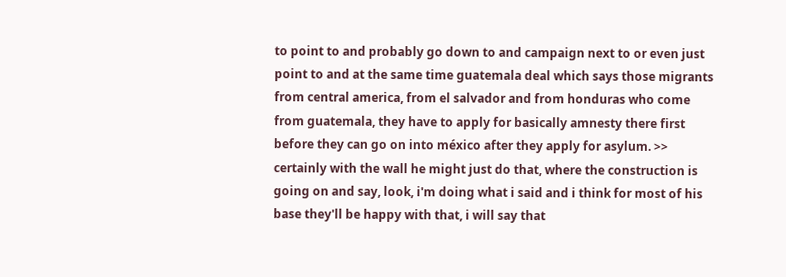to point to and probably go down to and campaign next to or even just point to and at the same time guatemala deal which says those migrants from central america, from el salvador and from honduras who come from guatemala, they have to apply for basically amnesty there first before they can go on into méxico after they apply for asylum. >> certainly with the wall he might just do that, where the construction is going on and say, look, i'm doing what i said and i think for most of his base they'll be happy with that, i will say that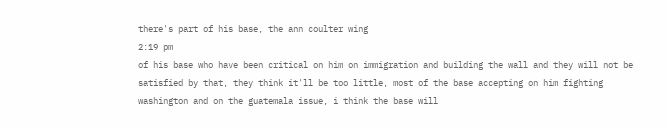there's part of his base, the ann coulter wing
2:19 pm
of his base who have been critical on him on immigration and building the wall and they will not be satisfied by that, they think it'll be too little, most of the base accepting on him fighting washington and on the guatemala issue, i think the base will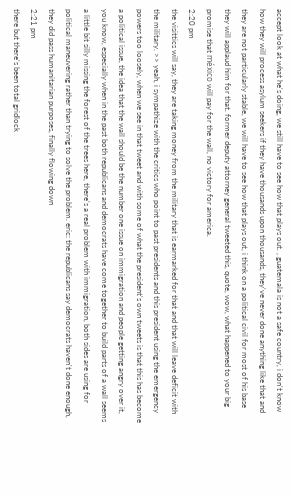accept look at what he's doing, we still have to see how that plays out. , guatemala is not a safe country, i don't know how they will process asylum seekers if they have thousands upon thousands, they've never done anything like that and they are not particularly stable, we will have to see how that plays out, i think on a political civil for most of his base they will applaud him for that. former deputy attorney general tweeted this, quote, wow, what happened to your big promise that méxico will pay for the wall, no victory for america.
2:20 pm
the visittics will say, they are taking money from the military that is earmarked for that and that will leave deficit with the military. >> yeah, i sympathize with the critics who point to past presidents and this president using the emergency powers too loosely, when we see in that tweet and with some of what the president's own tweets is that this has become a political issue, the idea that the wall should be the number one issue on immigration and people getting angry over it, you know, especially when in the past both republicans and democrats have come together to build parts of a wall seems a little bit silly missing the forest of the trees here, there's a real problem with immigration, both sides are using for political maneuvering rather than trying to solve the problem. eric: the republicans say democrats haven't done enough, they did pass humanitarian purposes, finally flowing down
2:21 pm
there but there's been total gridlock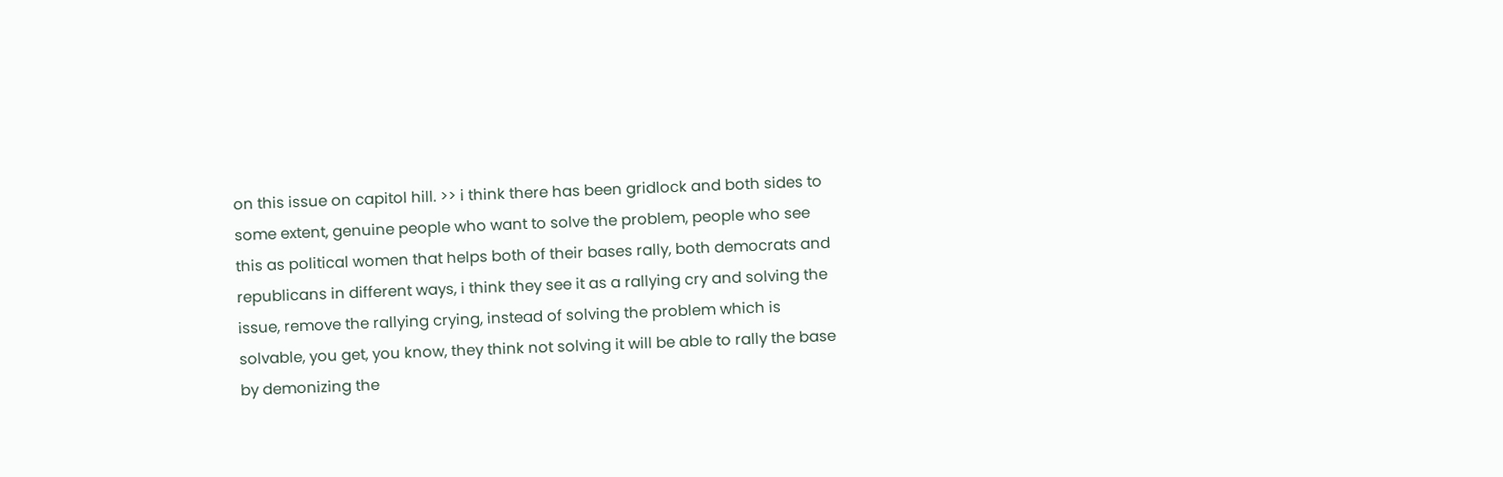on this issue on capitol hill. >> i think there has been gridlock and both sides to some extent, genuine people who want to solve the problem, people who see this as political women that helps both of their bases rally, both democrats and republicans in different ways, i think they see it as a rallying cry and solving the issue, remove the rallying crying, instead of solving the problem which is solvable, you get, you know, they think not solving it will be able to rally the base by demonizing the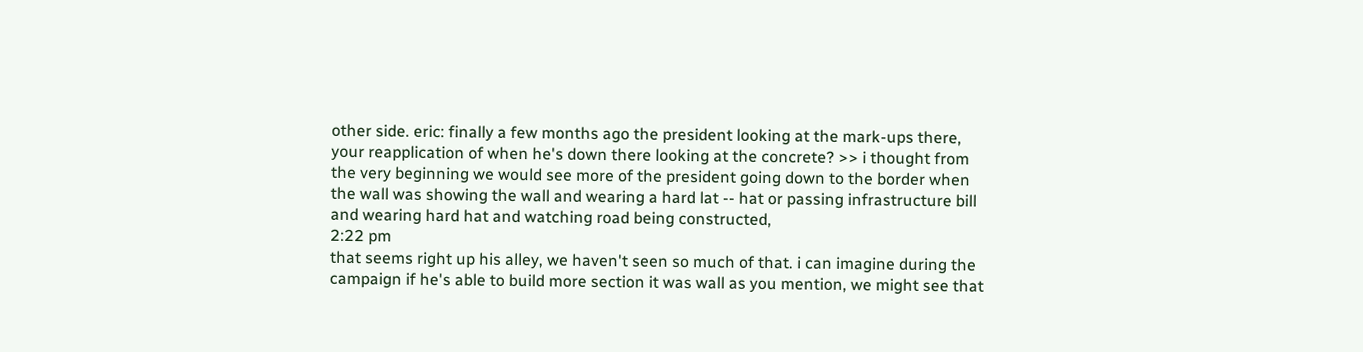other side. eric: finally a few months ago the president looking at the mark-ups there, your reapplication of when he's down there looking at the concrete? >> i thought from the very beginning we would see more of the president going down to the border when the wall was showing the wall and wearing a hard lat -- hat or passing infrastructure bill and wearing hard hat and watching road being constructed,
2:22 pm
that seems right up his alley, we haven't seen so much of that. i can imagine during the campaign if he's able to build more section it was wall as you mention, we might see that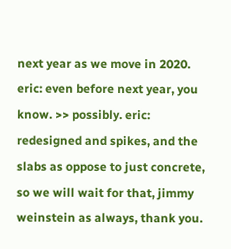next year as we move in 2020. eric: even before next year, you know. >> possibly. eric: redesigned and spikes, and the slabs as oppose to just concrete, so we will wait for that, jimmy weinstein as always, thank you.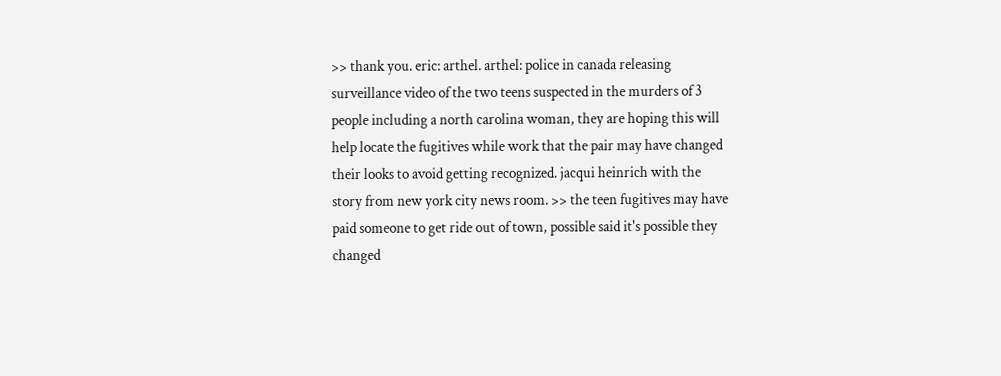>> thank you. eric: arthel. arthel: police in canada releasing surveillance video of the two teens suspected in the murders of 3 people including a north carolina woman, they are hoping this will help locate the fugitives while work that the pair may have changed their looks to avoid getting recognized. jacqui heinrich with the story from new york city news room. >> the teen fugitives may have paid someone to get ride out of town, possible said it's possible they changed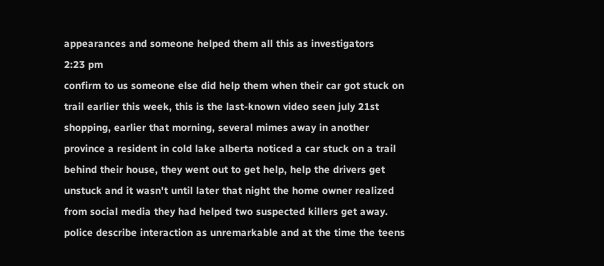appearances and someone helped them all this as investigators
2:23 pm
confirm to us someone else did help them when their car got stuck on trail earlier this week, this is the last-known video seen july 21st shopping, earlier that morning, several mimes away in another province a resident in cold lake alberta noticed a car stuck on a trail behind their house, they went out to get help, help the drivers get unstuck and it wasn't until later that night the home owner realized from social media they had helped two suspected killers get away. police describe interaction as unremarkable and at the time the teens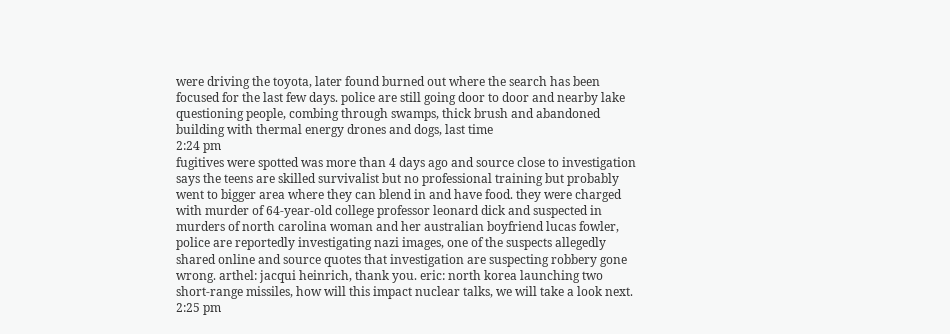were driving the toyota, later found burned out where the search has been focused for the last few days. police are still going door to door and nearby lake questioning people, combing through swamps, thick brush and abandoned building with thermal energy drones and dogs, last time
2:24 pm
fugitives were spotted was more than 4 days ago and source close to investigation says the teens are skilled survivalist but no professional training but probably went to bigger area where they can blend in and have food. they were charged with murder of 64-year-old college professor leonard dick and suspected in murders of north carolina woman and her australian boyfriend lucas fowler, police are reportedly investigating nazi images, one of the suspects allegedly shared online and source quotes that investigation are suspecting robbery gone wrong. arthel: jacqui heinrich, thank you. eric: north korea launching two short-range missiles, how will this impact nuclear talks, we will take a look next.
2:25 pm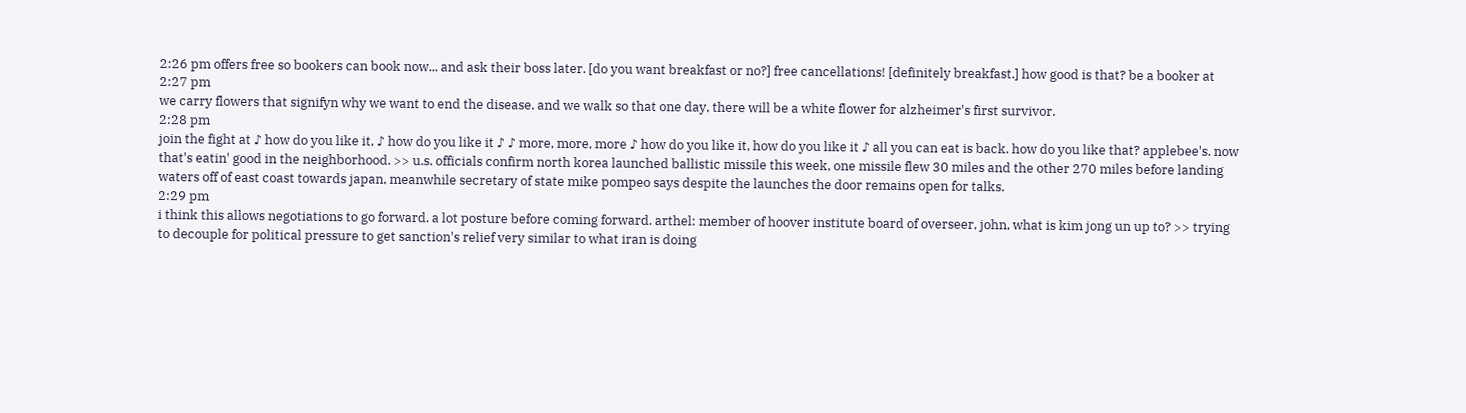2:26 pm offers free so bookers can book now... and ask their boss later. [do you want breakfast or no?] free cancellations! [definitely breakfast.] how good is that? be a booker at
2:27 pm
we carry flowers that signifyn why we want to end the disease. and we walk so that one day, there will be a white flower for alzheimer's first survivor.
2:28 pm
join the fight at ♪ how do you like it, ♪ how do you like it ♪ ♪ more, more, more ♪ how do you like it, how do you like it ♪ all you can eat is back. how do you like that? applebee's. now that's eatin' good in the neighborhood. >> u.s. officials confirm north korea launched ballistic missile this week, one missile flew 30 miles and the other 270 miles before landing waters off of east coast towards japan, meanwhile secretary of state mike pompeo says despite the launches the door remains open for talks.
2:29 pm
i think this allows negotiations to go forward. a lot posture before coming forward. arthel: member of hoover institute board of overseer, john, what is kim jong un up to? >> trying to decouple for political pressure to get sanction's relief very similar to what iran is doing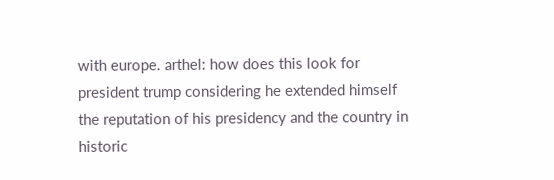with europe. arthel: how does this look for president trump considering he extended himself the reputation of his presidency and the country in historic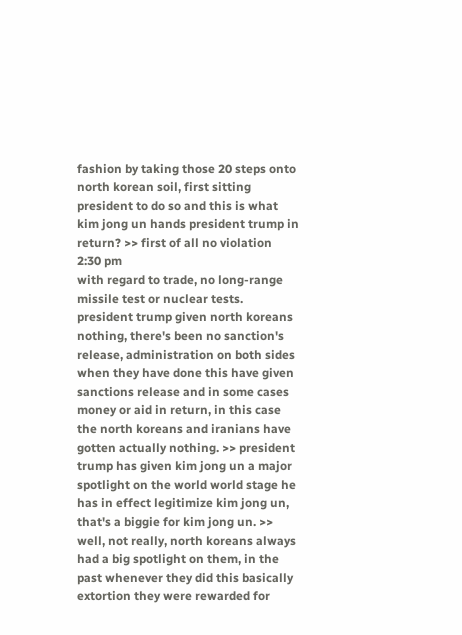fashion by taking those 20 steps onto north korean soil, first sitting president to do so and this is what kim jong un hands president trump in return? >> first of all no violation
2:30 pm
with regard to trade, no long-range missile test or nuclear tests. president trump given north koreans nothing, there's been no sanction's release, administration on both sides when they have done this have given sanctions release and in some cases money or aid in return, in this case the north koreans and iranians have gotten actually nothing. >> president trump has given kim jong un a major spotlight on the world world stage he has in effect legitimize kim jong un, that's a biggie for kim jong un. >> well, not really, north koreans always had a big spotlight on them, in the past whenever they did this basically extortion they were rewarded for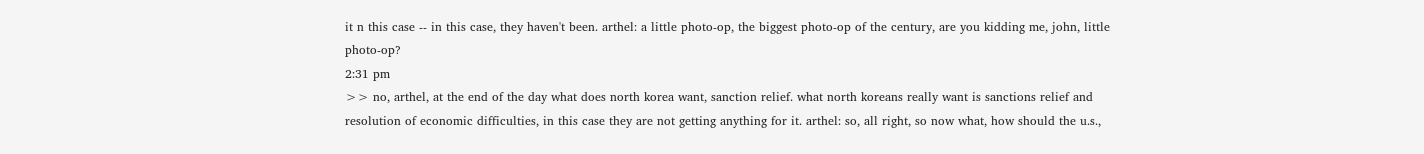it n this case -- in this case, they haven't been. arthel: a little photo-op, the biggest photo-op of the century, are you kidding me, john, little photo-op?
2:31 pm
>> no, arthel, at the end of the day what does north korea want, sanction relief. what north koreans really want is sanctions relief and resolution of economic difficulties, in this case they are not getting anything for it. arthel: so, all right, so now what, how should the u.s.,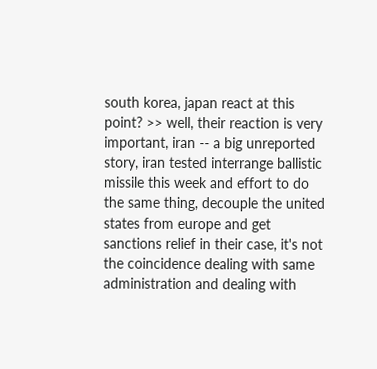south korea, japan react at this point? >> well, their reaction is very important, iran -- a big unreported story, iran tested interrange ballistic missile this week and effort to do the same thing, decouple the united states from europe and get sanctions relief in their case, it's not the coincidence dealing with same administration and dealing with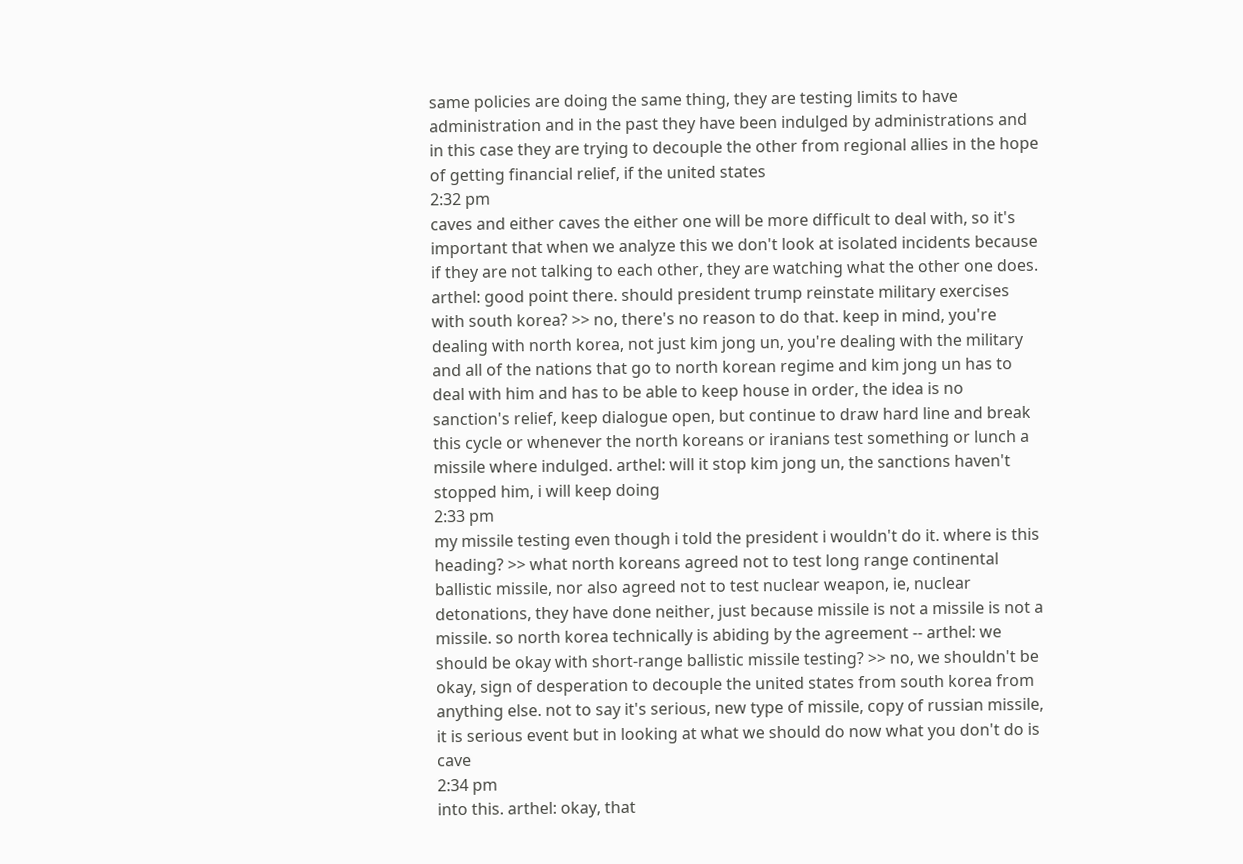same policies are doing the same thing, they are testing limits to have administration and in the past they have been indulged by administrations and in this case they are trying to decouple the other from regional allies in the hope of getting financial relief, if the united states
2:32 pm
caves and either caves the either one will be more difficult to deal with, so it's important that when we analyze this we don't look at isolated incidents because if they are not talking to each other, they are watching what the other one does. arthel: good point there. should president trump reinstate military exercises with south korea? >> no, there's no reason to do that. keep in mind, you're dealing with north korea, not just kim jong un, you're dealing with the military and all of the nations that go to north korean regime and kim jong un has to deal with him and has to be able to keep house in order, the idea is no sanction's relief, keep dialogue open, but continue to draw hard line and break this cycle or whenever the north koreans or iranians test something or lunch a missile where indulged. arthel: will it stop kim jong un, the sanctions haven't stopped him, i will keep doing
2:33 pm
my missile testing even though i told the president i wouldn't do it. where is this heading? >> what north koreans agreed not to test long range continental ballistic missile, nor also agreed not to test nuclear weapon, ie, nuclear detonations, they have done neither, just because missile is not a missile is not a missile. so north korea technically is abiding by the agreement -- arthel: we should be okay with short-range ballistic missile testing? >> no, we shouldn't be okay, sign of desperation to decouple the united states from south korea from anything else. not to say it's serious, new type of missile, copy of russian missile, it is serious event but in looking at what we should do now what you don't do is cave
2:34 pm
into this. arthel: okay, that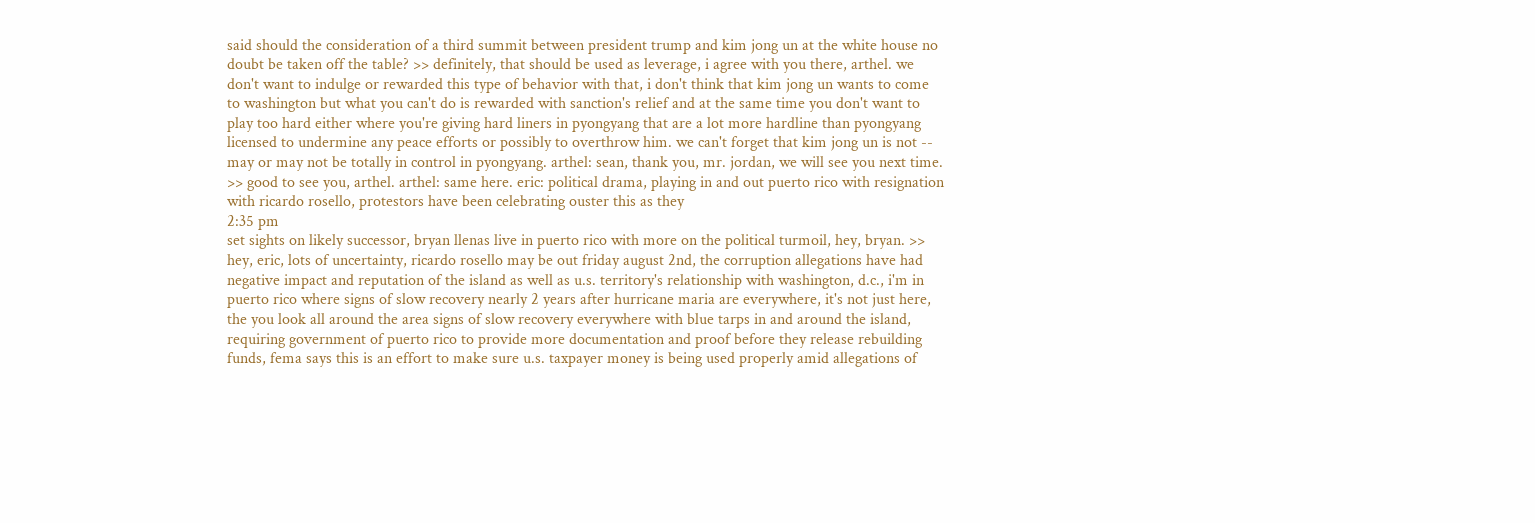said should the consideration of a third summit between president trump and kim jong un at the white house no doubt be taken off the table? >> definitely, that should be used as leverage, i agree with you there, arthel. we don't want to indulge or rewarded this type of behavior with that, i don't think that kim jong un wants to come to washington but what you can't do is rewarded with sanction's relief and at the same time you don't want to play too hard either where you're giving hard liners in pyongyang that are a lot more hardline than pyongyang licensed to undermine any peace efforts or possibly to overthrow him. we can't forget that kim jong un is not -- may or may not be totally in control in pyongyang. arthel: sean, thank you, mr. jordan, we will see you next time. >> good to see you, arthel. arthel: same here. eric: political drama, playing in and out puerto rico with resignation with ricardo rosello, protestors have been celebrating ouster this as they
2:35 pm
set sights on likely successor, bryan llenas live in puerto rico with more on the political turmoil, hey, bryan. >> hey, eric, lots of uncertainty, ricardo rosello may be out friday august 2nd, the corruption allegations have had negative impact and reputation of the island as well as u.s. territory's relationship with washington, d.c., i'm in puerto rico where signs of slow recovery nearly 2 years after hurricane maria are everywhere, it's not just here, the you look all around the area signs of slow recovery everywhere with blue tarps in and around the island, requiring government of puerto rico to provide more documentation and proof before they release rebuilding funds, fema says this is an effort to make sure u.s. taxpayer money is being used properly amid allegations of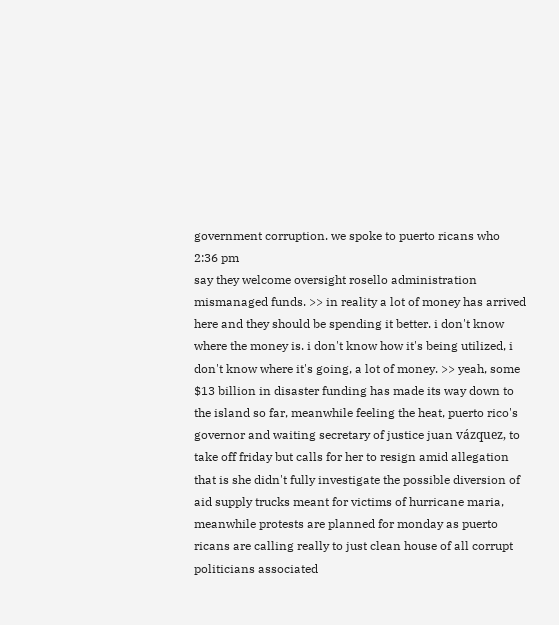government corruption. we spoke to puerto ricans who
2:36 pm
say they welcome oversight rosello administration mismanaged funds. >> in reality a lot of money has arrived here and they should be spending it better. i don't know where the money is. i don't know how it's being utilized, i don't know where it's going, a lot of money. >> yeah, some $13 billion in disaster funding has made its way down to the island so far, meanwhile feeling the heat, puerto rico's governor and waiting secretary of justice juan vázquez, to take off friday but calls for her to resign amid allegation that is she didn't fully investigate the possible diversion of aid supply trucks meant for victims of hurricane maria, meanwhile protests are planned for monday as puerto ricans are calling really to just clean house of all corrupt politicians associated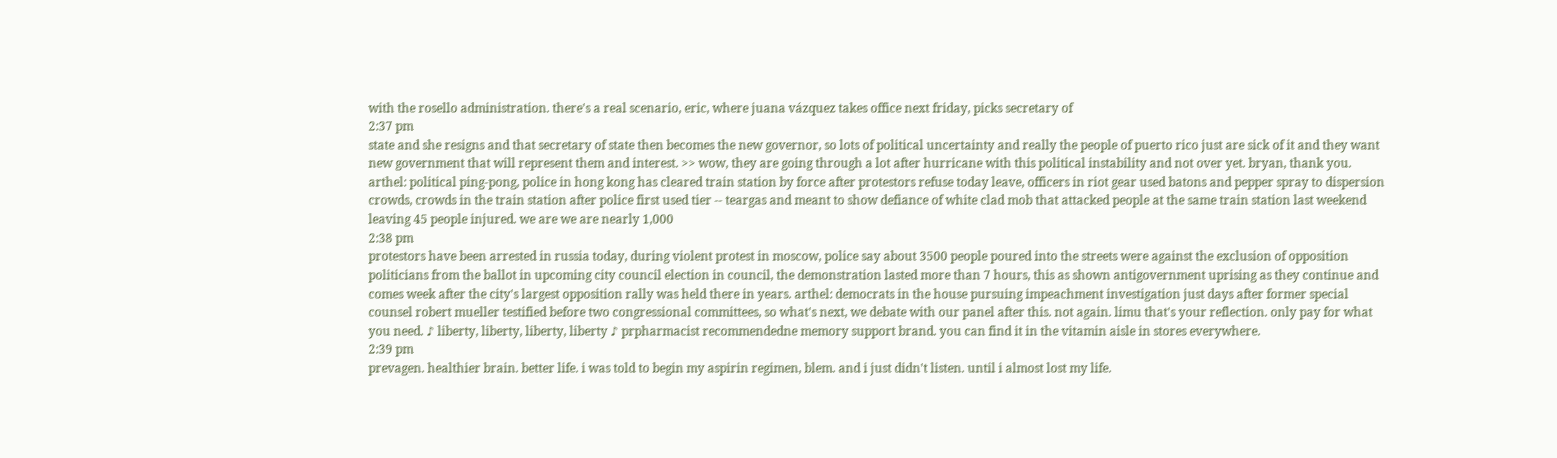with the rosello administration. there's a real scenario, eric, where juana vázquez takes office next friday, picks secretary of
2:37 pm
state and she resigns and that secretary of state then becomes the new governor, so lots of political uncertainty and really the people of puerto rico just are sick of it and they want new government that will represent them and interest. >> wow, they are going through a lot after hurricane with this political instability and not over yet. bryan, thank you. arthel: political ping-pong, police in hong kong has cleared train station by force after protestors refuse today leave, officers in riot gear used batons and pepper spray to dispersion crowds, crowds in the train station after police first used tier -- teargas and meant to show defiance of white clad mob that attacked people at the same train station last weekend leaving 45 people injured. we are we are nearly 1,000
2:38 pm
protestors have been arrested in russia today, during violent protest in moscow, police say about 3500 people poured into the streets were against the exclusion of opposition politicians from the ballot in upcoming city council election in council, the demonstration lasted more than 7 hours, this as shown antigovernment uprising as they continue and comes week after the city's largest opposition rally was held there in years. arthel: democrats in the house pursuing impeachment investigation just days after former special counsel robert mueller testified before two congressional committees, so what's next, we debate with our panel after this. not again. limu that's your reflection. only pay for what you need. ♪ liberty, liberty, liberty, liberty ♪ prpharmacist recommendedne memory support brand. you can find it in the vitamin aisle in stores everywhere.
2:39 pm
prevagen. healthier brain. better life. i was told to begin my aspirin regimen, blem. and i just didn't listen. until i almost lost my life.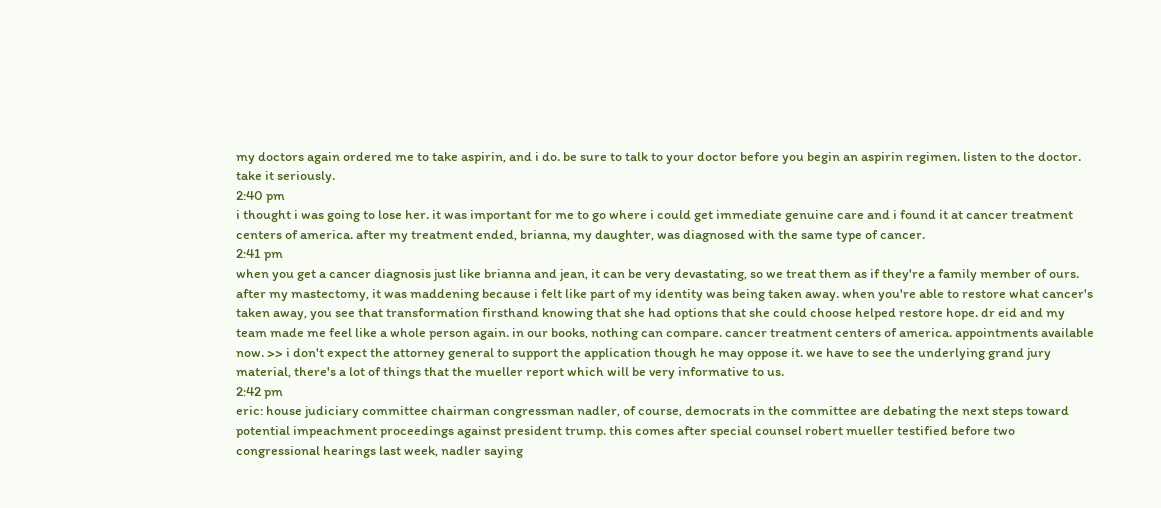my doctors again ordered me to take aspirin, and i do. be sure to talk to your doctor before you begin an aspirin regimen. listen to the doctor. take it seriously.
2:40 pm
i thought i was going to lose her. it was important for me to go where i could get immediate genuine care and i found it at cancer treatment centers of america. after my treatment ended, brianna, my daughter, was diagnosed with the same type of cancer.
2:41 pm
when you get a cancer diagnosis just like brianna and jean, it can be very devastating, so we treat them as if they're a family member of ours. after my mastectomy, it was maddening because i felt like part of my identity was being taken away. when you're able to restore what cancer's taken away, you see that transformation firsthand knowing that she had options that she could choose helped restore hope. dr eid and my team made me feel like a whole person again. in our books, nothing can compare. cancer treatment centers of america. appointments available now. >> i don't expect the attorney general to support the application though he may oppose it. we have to see the underlying grand jury material, there's a lot of things that the mueller report which will be very informative to us.
2:42 pm
eric: house judiciary committee chairman congressman nadler, of course, democrats in the committee are debating the next steps toward potential impeachment proceedings against president trump. this comes after special counsel robert mueller testified before two congressional hearings last week, nadler saying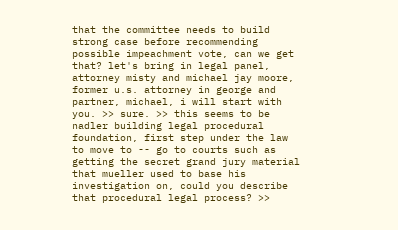that the committee needs to build strong case before recommending possible impeachment vote, can we get that? let's bring in legal panel, attorney misty and michael jay moore, former u.s. attorney in george and partner, michael, i will start with you. >> sure. >> this seems to be nadler building legal procedural foundation, first step under the law to move to -- go to courts such as getting the secret grand jury material that mueller used to base his investigation on, could you describe that procedural legal process? >>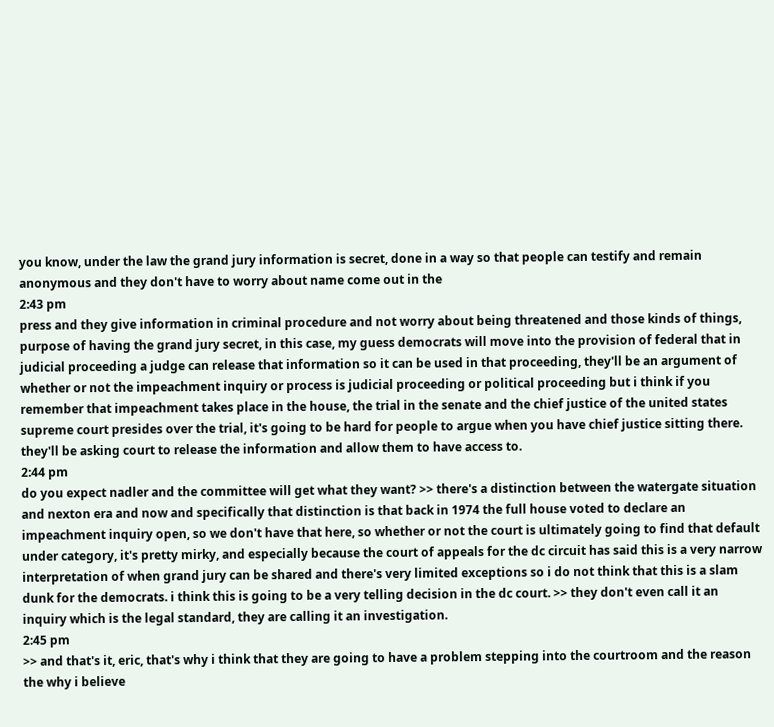you know, under the law the grand jury information is secret, done in a way so that people can testify and remain anonymous and they don't have to worry about name come out in the
2:43 pm
press and they give information in criminal procedure and not worry about being threatened and those kinds of things, purpose of having the grand jury secret, in this case, my guess democrats will move into the provision of federal that in judicial proceeding a judge can release that information so it can be used in that proceeding, they'll be an argument of whether or not the impeachment inquiry or process is judicial proceeding or political proceeding but i think if you remember that impeachment takes place in the house, the trial in the senate and the chief justice of the united states supreme court presides over the trial, it's going to be hard for people to argue when you have chief justice sitting there. they'll be asking court to release the information and allow them to have access to.
2:44 pm
do you expect nadler and the committee will get what they want? >> there's a distinction between the watergate situation and nexton era and now and specifically that distinction is that back in 1974 the full house voted to declare an impeachment inquiry open, so we don't have that here, so whether or not the court is ultimately going to find that default under category, it's pretty mirky, and especially because the court of appeals for the dc circuit has said this is a very narrow interpretation of when grand jury can be shared and there's very limited exceptions so i do not think that this is a slam dunk for the democrats. i think this is going to be a very telling decision in the dc court. >> they don't even call it an inquiry which is the legal standard, they are calling it an investigation.
2:45 pm
>> and that's it, eric, that's why i think that they are going to have a problem stepping into the courtroom and the reason the why i believe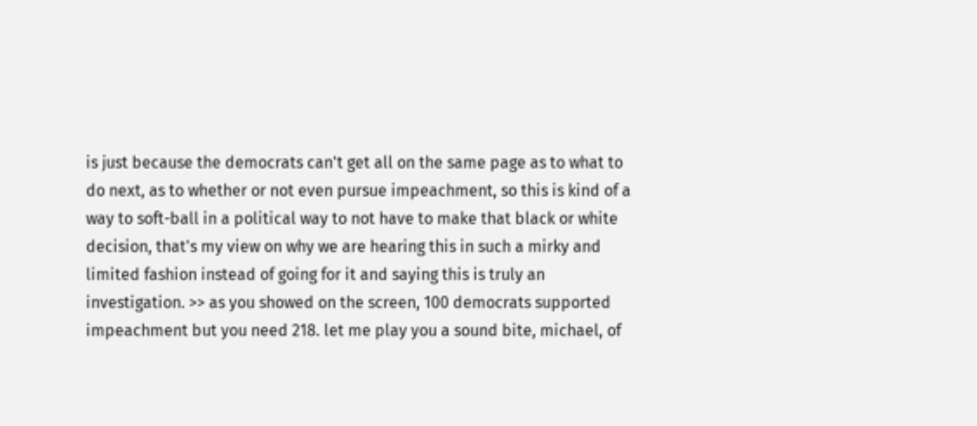is just because the democrats can't get all on the same page as to what to do next, as to whether or not even pursue impeachment, so this is kind of a way to soft-ball in a political way to not have to make that black or white decision, that's my view on why we are hearing this in such a mirky and limited fashion instead of going for it and saying this is truly an investigation. >> as you showed on the screen, 100 democrats supported impeachment but you need 218. let me play you a sound bite, michael, of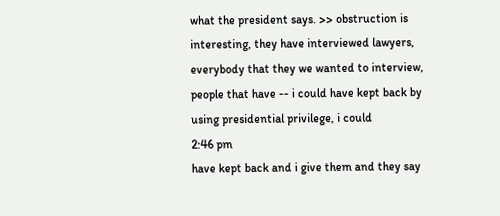what the president says. >> obstruction is interesting, they have interviewed lawyers, everybody that they we wanted to interview, people that have -- i could have kept back by using presidential privilege, i could
2:46 pm
have kept back and i give them and they say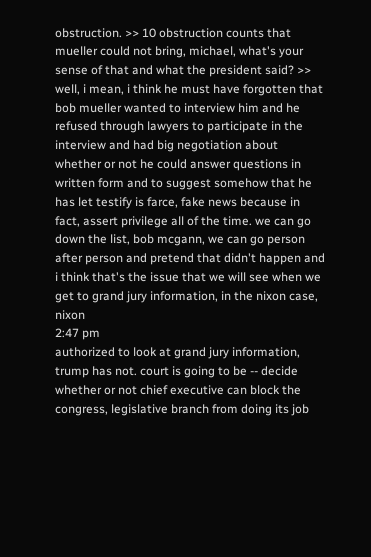obstruction. >> 10 obstruction counts that mueller could not bring, michael, what's your sense of that and what the president said? >> well, i mean, i think he must have forgotten that bob mueller wanted to interview him and he refused through lawyers to participate in the interview and had big negotiation about whether or not he could answer questions in written form and to suggest somehow that he has let testify is farce, fake news because in fact, assert privilege all of the time. we can go down the list, bob mcgann, we can go person after person and pretend that didn't happen and i think that's the issue that we will see when we get to grand jury information, in the nixon case, nixon
2:47 pm
authorized to look at grand jury information, trump has not. court is going to be -- decide whether or not chief executive can block the congress, legislative branch from doing its job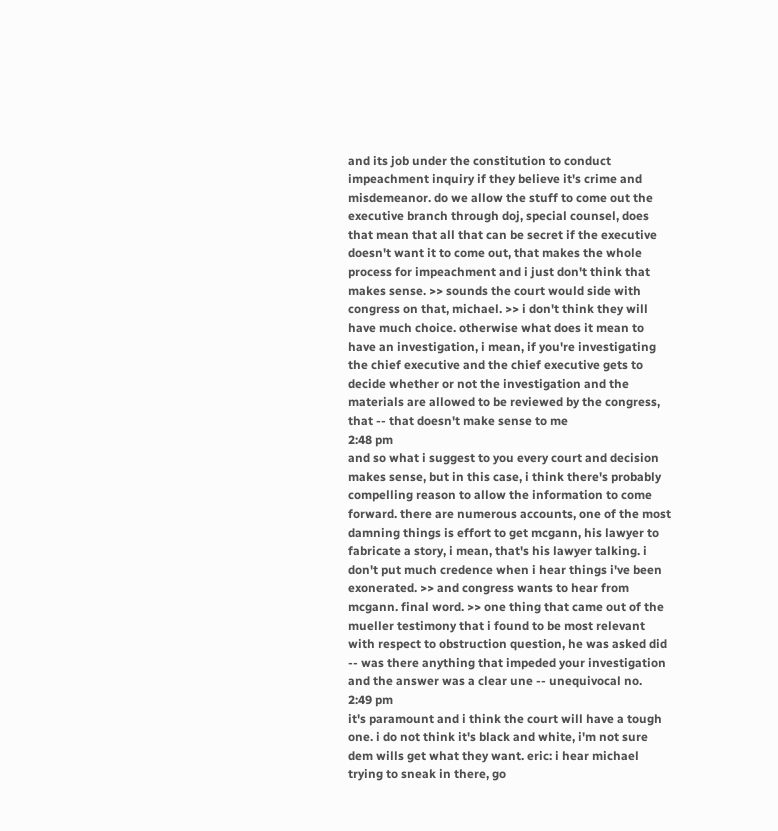and its job under the constitution to conduct impeachment inquiry if they believe it's crime and misdemeanor. do we allow the stuff to come out the executive branch through doj, special counsel, does that mean that all that can be secret if the executive doesn't want it to come out, that makes the whole process for impeachment and i just don't think that makes sense. >> sounds the court would side with congress on that, michael. >> i don't think they will have much choice. otherwise what does it mean to have an investigation, i mean, if you're investigating the chief executive and the chief executive gets to decide whether or not the investigation and the materials are allowed to be reviewed by the congress, that -- that doesn't make sense to me
2:48 pm
and so what i suggest to you every court and decision makes sense, but in this case, i think there's probably compelling reason to allow the information to come forward. there are numerous accounts, one of the most damning things is effort to get mcgann, his lawyer to fabricate a story, i mean, that's his lawyer talking. i don't put much credence when i hear things i've been exonerated. >> and congress wants to hear from mcgann. final word. >> one thing that came out of the mueller testimony that i found to be most relevant with respect to obstruction question, he was asked did -- was there anything that impeded your investigation and the answer was a clear une -- unequivocal no.
2:49 pm
it's paramount and i think the court will have a tough one. i do not think it's black and white, i'm not sure dem wills get what they want. eric: i hear michael trying to sneak in there, go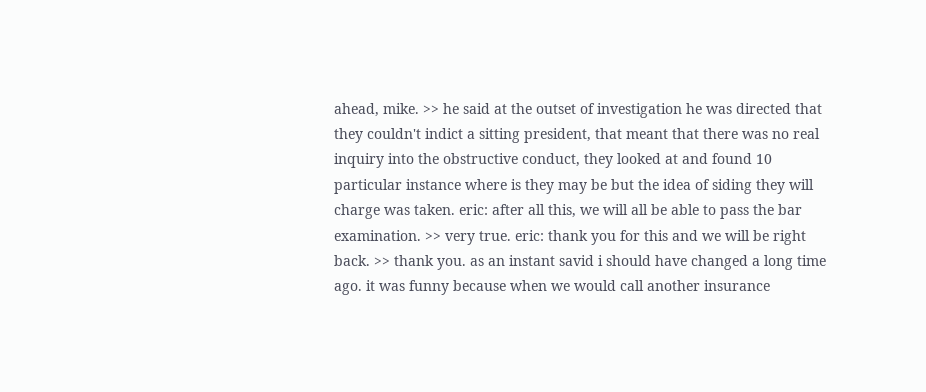ahead, mike. >> he said at the outset of investigation he was directed that they couldn't indict a sitting president, that meant that there was no real inquiry into the obstructive conduct, they looked at and found 10 particular instance where is they may be but the idea of siding they will charge was taken. eric: after all this, we will all be able to pass the bar examination. >> very true. eric: thank you for this and we will be right back. >> thank you. as an instant savid i should have changed a long time ago. it was funny because when we would call another insurance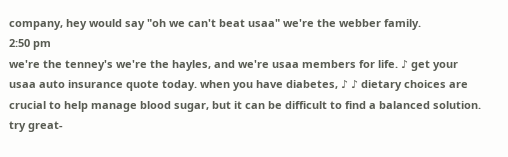company, hey would say "oh we can't beat usaa" we're the webber family.
2:50 pm
we're the tenney's we're the hayles, and we're usaa members for life. ♪ get your usaa auto insurance quote today. when you have diabetes, ♪ ♪ dietary choices are crucial to help manage blood sugar, but it can be difficult to find a balanced solution. try great-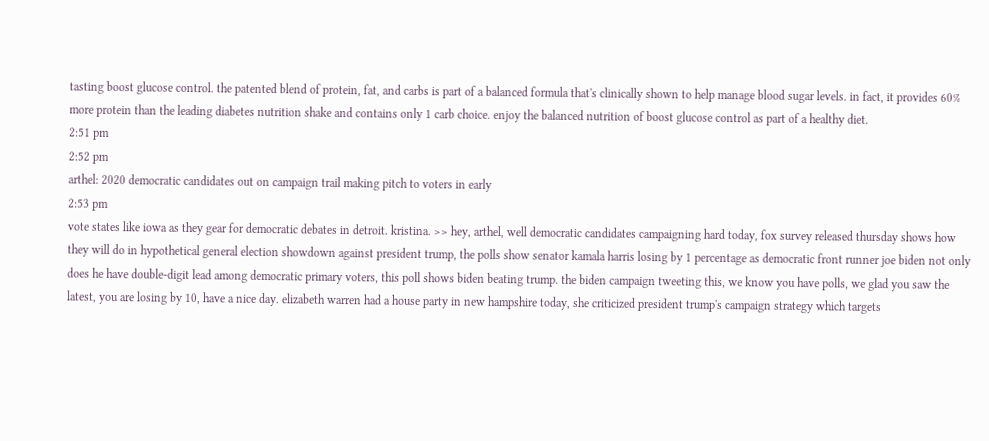tasting boost glucose control. the patented blend of protein, fat, and carbs is part of a balanced formula that's clinically shown to help manage blood sugar levels. in fact, it provides 60% more protein than the leading diabetes nutrition shake and contains only 1 carb choice. enjoy the balanced nutrition of boost glucose control as part of a healthy diet.
2:51 pm
2:52 pm
arthel: 2020 democratic candidates out on campaign trail making pitch to voters in early
2:53 pm
vote states like iowa as they gear for democratic debates in detroit. kristina. >> hey, arthel, well democratic candidates campaigning hard today, fox survey released thursday shows how they will do in hypothetical general election showdown against president trump, the polls show senator kamala harris losing by 1 percentage as democratic front runner joe biden not only does he have double-digit lead among democratic primary voters, this poll shows biden beating trump. the biden campaign tweeting this, we know you have polls, we glad you saw the latest, you are losing by 10, have a nice day. elizabeth warren had a house party in new hampshire today, she criticized president trump's campaign strategy which targets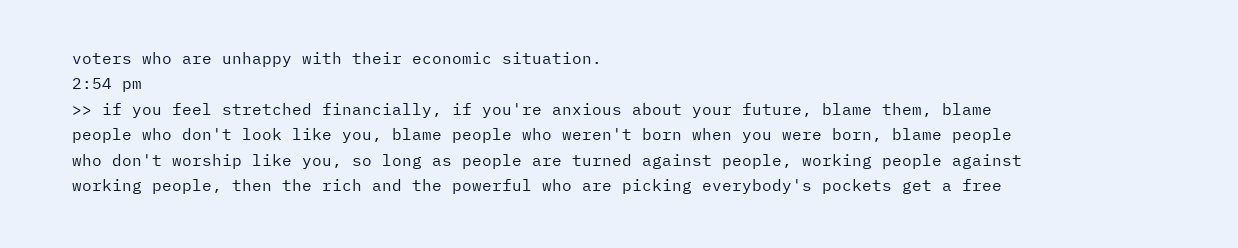voters who are unhappy with their economic situation.
2:54 pm
>> if you feel stretched financially, if you're anxious about your future, blame them, blame people who don't look like you, blame people who weren't born when you were born, blame people who don't worship like you, so long as people are turned against people, working people against working people, then the rich and the powerful who are picking everybody's pockets get a free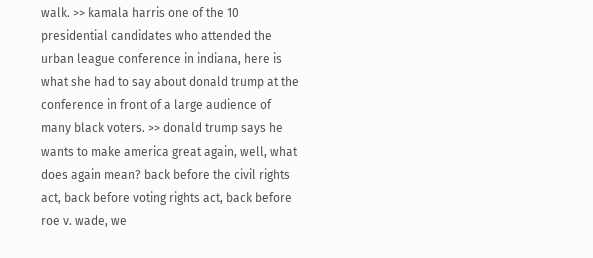walk. >> kamala harris one of the 10 presidential candidates who attended the urban league conference in indiana, here is what she had to say about donald trump at the conference in front of a large audience of many black voters. >> donald trump says he wants to make america great again, well, what does again mean? back before the civil rights act, back before voting rights act, back before roe v. wade, we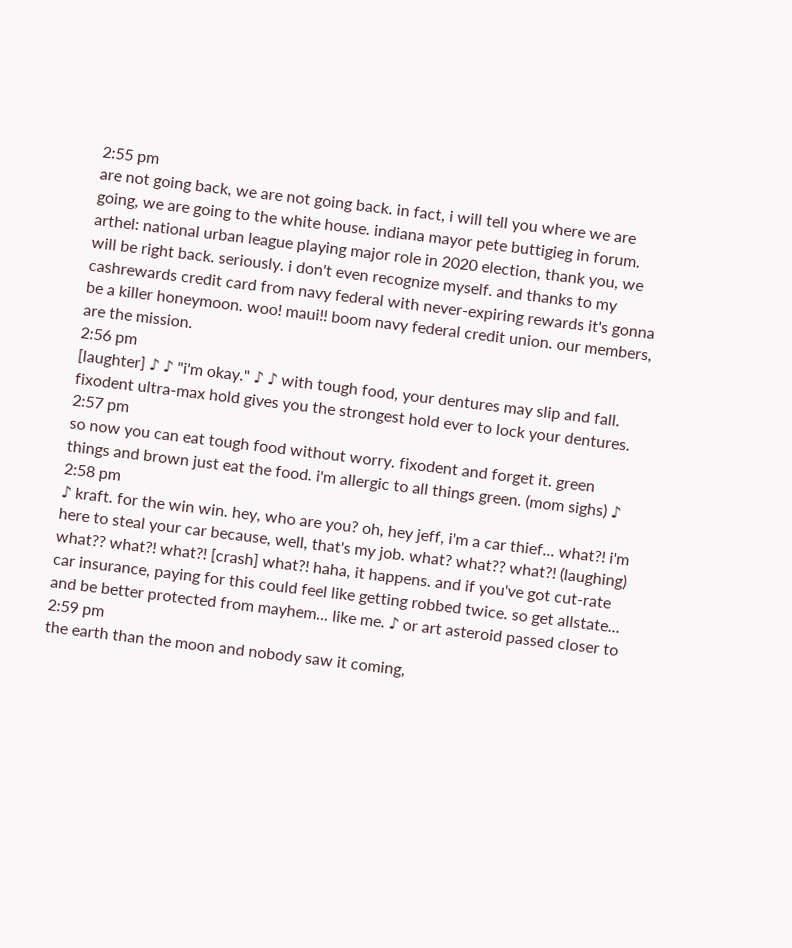2:55 pm
are not going back, we are not going back. in fact, i will tell you where we are going, we are going to the white house. indiana mayor pete buttigieg in forum. arthel: national urban league playing major role in 2020 election, thank you, we will be right back. seriously. i don't even recognize myself. and thanks to my cashrewards credit card from navy federal with never-expiring rewards it's gonna be a killer honeymoon. woo! maui!! boom navy federal credit union. our members, are the mission.
2:56 pm
[laughter] ♪ ♪ "i'm okay." ♪ ♪ with tough food, your dentures may slip and fall. fixodent ultra-max hold gives you the strongest hold ever to lock your dentures.
2:57 pm
so now you can eat tough food without worry. fixodent and forget it. green things and brown just eat the food. i'm allergic to all things green. (mom sighs) ♪
2:58 pm
♪ kraft. for the win win. hey, who are you? oh, hey jeff, i'm a car thief... what?! i'm here to steal your car because, well, that's my job. what? what?? what?! (laughing) what?? what?! what?! [crash] what?! haha, it happens. and if you've got cut-rate car insurance, paying for this could feel like getting robbed twice. so get allstate... and be better protected from mayhem... like me. ♪ or art asteroid passed closer to
2:59 pm
the earth than the moon and nobody saw it coming,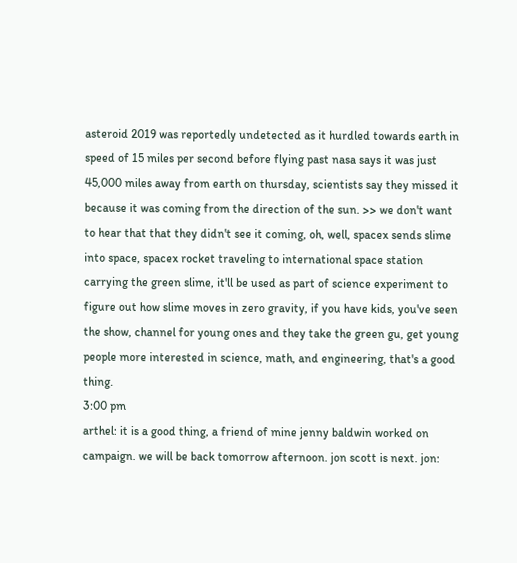asteroid 2019 was reportedly undetected as it hurdled towards earth in speed of 15 miles per second before flying past nasa says it was just 45,000 miles away from earth on thursday, scientists say they missed it because it was coming from the direction of the sun. >> we don't want to hear that that they didn't see it coming, oh, well, spacex sends slime into space, spacex rocket traveling to international space station carrying the green slime, it'll be used as part of science experiment to figure out how slime moves in zero gravity, if you have kids, you've seen the show, channel for young ones and they take the green gu, get young people more interested in science, math, and engineering, that's a good thing.
3:00 pm
arthel: it is a good thing, a friend of mine jenny baldwin worked on campaign. we will be back tomorrow afternoon. jon scott is next. jon: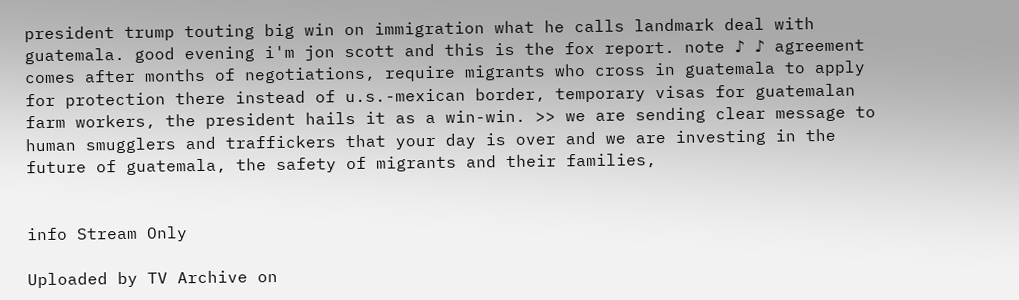president trump touting big win on immigration what he calls landmark deal with guatemala. good evening i'm jon scott and this is the fox report. note ♪ ♪ agreement comes after months of negotiations, require migrants who cross in guatemala to apply for protection there instead of u.s.-mexican border, temporary visas for guatemalan farm workers, the president hails it as a win-win. >> we are sending clear message to human smugglers and traffickers that your day is over and we are investing in the future of guatemala, the safety of migrants and their families,


info Stream Only

Uploaded by TV Archive on